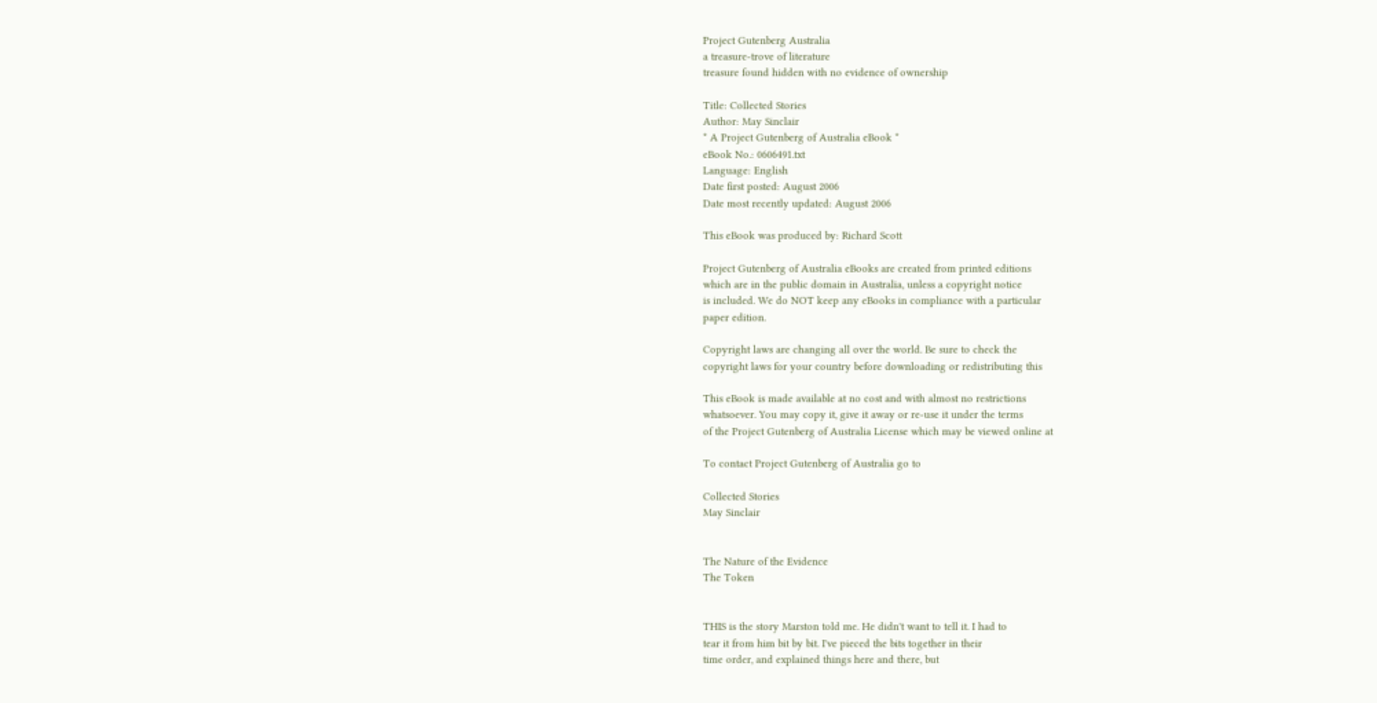Project Gutenberg Australia
a treasure-trove of literature
treasure found hidden with no evidence of ownership

Title: Collected Stories
Author: May Sinclair
* A Project Gutenberg of Australia eBook *
eBook No.: 0606491.txt
Language: English
Date first posted: August 2006
Date most recently updated: August 2006

This eBook was produced by: Richard Scott

Project Gutenberg of Australia eBooks are created from printed editions
which are in the public domain in Australia, unless a copyright notice
is included. We do NOT keep any eBooks in compliance with a particular
paper edition.

Copyright laws are changing all over the world. Be sure to check the
copyright laws for your country before downloading or redistributing this

This eBook is made available at no cost and with almost no restrictions
whatsoever. You may copy it, give it away or re-use it under the terms
of the Project Gutenberg of Australia License which may be viewed online at

To contact Project Gutenberg of Australia go to

Collected Stories
May Sinclair


The Nature of the Evidence
The Token


THIS is the story Marston told me. He didn't want to tell it. I had to
tear it from him bit by bit. I've pieced the bits together in their
time order, and explained things here and there, but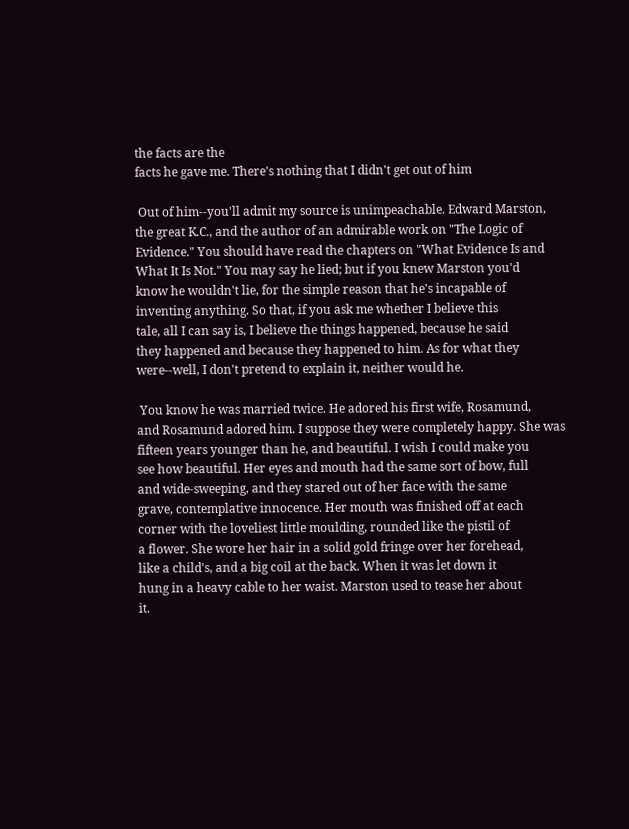the facts are the
facts he gave me. There's nothing that I didn't get out of him

 Out of him--you'll admit my source is unimpeachable. Edward Marston,
the great K.C., and the author of an admirable work on "The Logic of
Evidence." You should have read the chapters on "What Evidence Is and
What It Is Not." You may say he lied; but if you knew Marston you'd
know he wouldn't lie, for the simple reason that he's incapable of
inventing anything. So that, if you ask me whether I believe this
tale, all I can say is, I believe the things happened, because he said
they happened and because they happened to him. As for what they
were--well, I don't pretend to explain it, neither would he.

 You know he was married twice. He adored his first wife, Rosamund,
and Rosamund adored him. I suppose they were completely happy. She was
fifteen years younger than he, and beautiful. I wish I could make you
see how beautiful. Her eyes and mouth had the same sort of bow, full
and wide-sweeping, and they stared out of her face with the same
grave, contemplative innocence. Her mouth was finished off at each
corner with the loveliest little moulding, rounded like the pistil of
a flower. She wore her hair in a solid gold fringe over her forehead,
like a child's, and a big coil at the back. When it was let down it
hung in a heavy cable to her waist. Marston used to tease her about
it.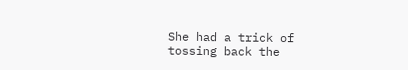She had a trick of tossing back the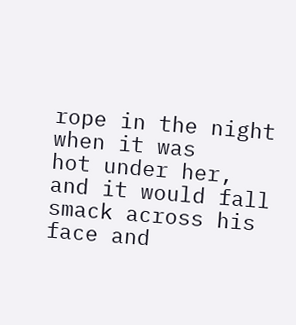rope in the night when it was
hot under her, and it would fall smack across his face and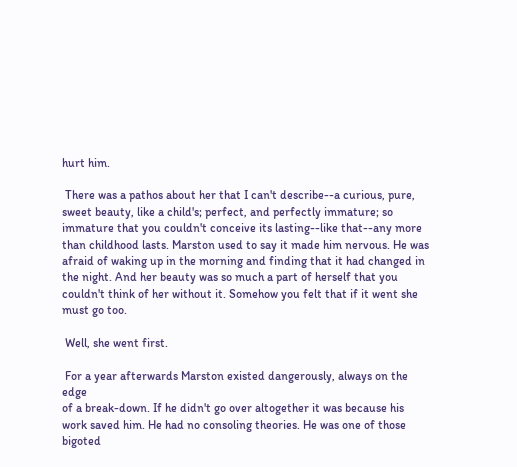hurt him.

 There was a pathos about her that I can't describe--a curious, pure,
sweet beauty, like a child's; perfect, and perfectly immature; so
immature that you couldn't conceive its lasting--like that--any more
than childhood lasts. Marston used to say it made him nervous. He was
afraid of waking up in the morning and finding that it had changed in
the night. And her beauty was so much a part of herself that you
couldn't think of her without it. Somehow you felt that if it went she
must go too.

 Well, she went first.

 For a year afterwards Marston existed dangerously, always on the edge
of a break-down. If he didn't go over altogether it was because his
work saved him. He had no consoling theories. He was one of those
bigoted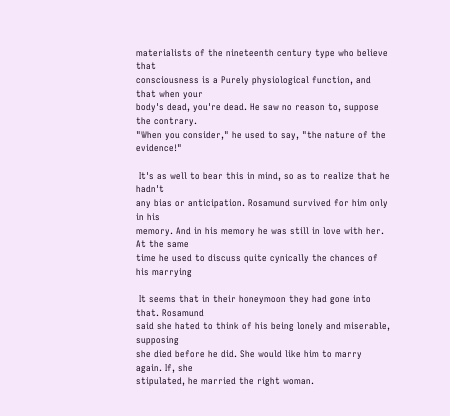materialists of the nineteenth century type who believe that
consciousness is a Purely physiological function, and that when your
body's dead, you're dead. He saw no reason to, suppose the contrary.
"When you consider," he used to say, "the nature of the evidence!"

 It's as well to bear this in mind, so as to realize that he hadn't
any bias or anticipation. Rosamund survived for him only in his
memory. And in his memory he was still in love with her. At the same
time he used to discuss quite cynically the chances of his marrying

 It seems that in their honeymoon they had gone into that. Rosamund
said she hated to think of his being lonely and miserable, supposing
she died before he did. She would like him to marry again. If, she
stipulated, he married the right woman.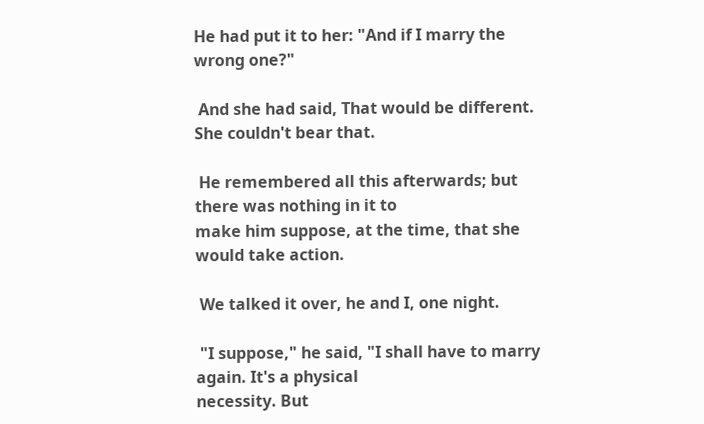He had put it to her: "And if I marry the wrong one?"

 And she had said, That would be different. She couldn't bear that.

 He remembered all this afterwards; but there was nothing in it to
make him suppose, at the time, that she would take action.

 We talked it over, he and I, one night.

 "I suppose," he said, "I shall have to marry again. It's a physical
necessity. But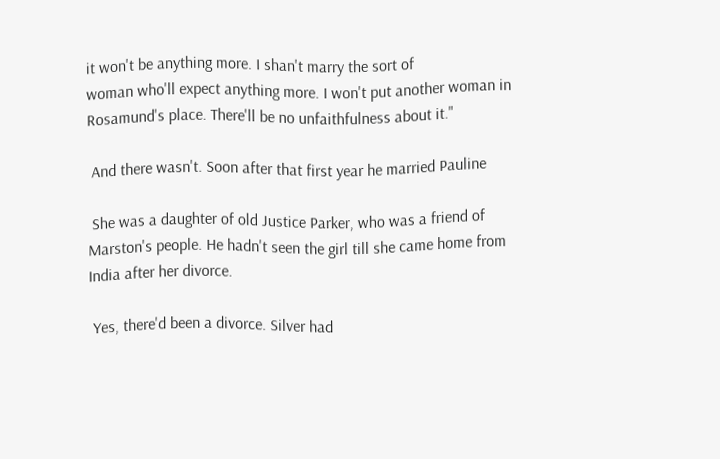it won't be anything more. I shan't marry the sort of
woman who'll expect anything more. I won't put another woman in
Rosamund's place. There'll be no unfaithfulness about it."

 And there wasn't. Soon after that first year he married Pauline

 She was a daughter of old Justice Parker, who was a friend of
Marston's people. He hadn't seen the girl till she came home from
India after her divorce.

 Yes, there'd been a divorce. Silver had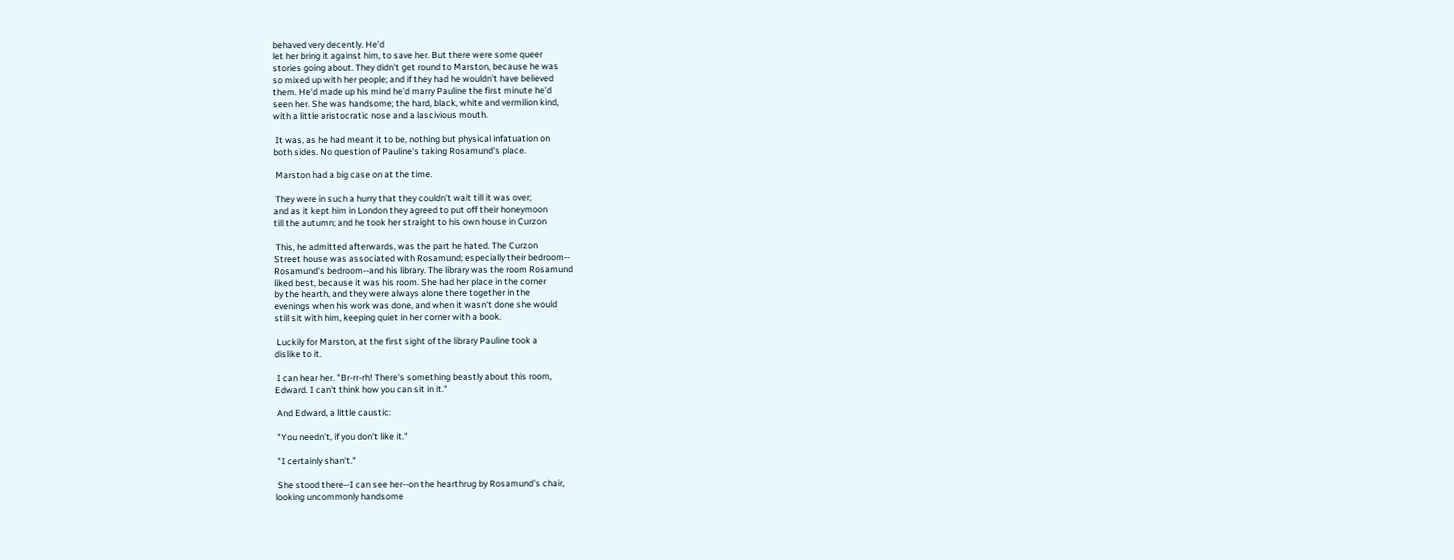behaved very decently. He'd
let her bring it against him, to save her. But there were some queer
stories going about. They didn't get round to Marston, because he was
so mixed up with her people; and if they had he wouldn't have believed
them. He'd made up his mind he'd marry Pauline the first minute he'd
seen her. She was handsome; the hard, black, white and vermilion kind,
with a little aristocratic nose and a lascivious mouth.

 It was, as he had meant it to be, nothing but physical infatuation on
both sides. No question of Pauline's taking Rosamund's place.

 Marston had a big case on at the time.

 They were in such a hurry that they couldn't wait till it was over;
and as it kept him in London they agreed to put off their honeymoon
till the autumn; and he took her straight to his own house in Curzon

 This, he admitted afterwards, was the part he hated. The Curzon
Street house was associated with Rosamund; especially their bedroom--
Rosamund's bedroom--and his library. The library was the room Rosamund
liked best, because it was his room. She had her place in the corner
by the hearth, and they were always alone there together in the
evenings when his work was done, and when it wasn't done she would
still sit with him, keeping quiet in her corner with a book.

 Luckily for Marston, at the first sight of the library Pauline took a
dislike to it.

 I can hear her. "Br-rr-rh! There's something beastly about this room,
Edward. I can't think how you can sit in it."

 And Edward, a little caustic:

 "You needn't, if you don't like it."

 "I certainly shan't."

 She stood there--I can see her--on the hearthrug by Rosamund's chair,
looking uncommonly handsome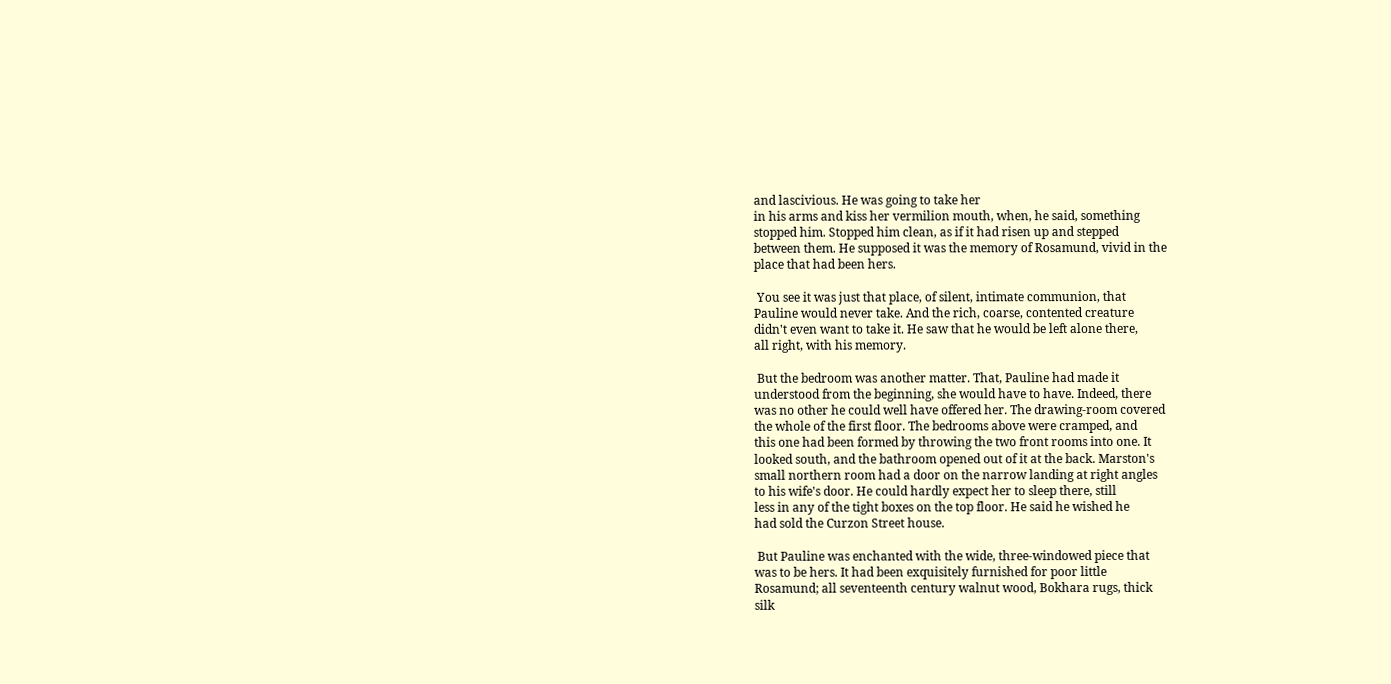and lascivious. He was going to take her
in his arms and kiss her vermilion mouth, when, he said, something
stopped him. Stopped him clean, as if it had risen up and stepped
between them. He supposed it was the memory of Rosamund, vivid in the
place that had been hers.

 You see it was just that place, of silent, intimate communion, that
Pauline would never take. And the rich, coarse, contented creature
didn't even want to take it. He saw that he would be left alone there,
all right, with his memory.

 But the bedroom was another matter. That, Pauline had made it
understood from the beginning, she would have to have. Indeed, there
was no other he could well have offered her. The drawing-room covered
the whole of the first floor. The bedrooms above were cramped, and
this one had been formed by throwing the two front rooms into one. It
looked south, and the bathroom opened out of it at the back. Marston's
small northern room had a door on the narrow landing at right angles
to his wife's door. He could hardly expect her to sleep there, still
less in any of the tight boxes on the top floor. He said he wished he
had sold the Curzon Street house.

 But Pauline was enchanted with the wide, three-windowed piece that
was to be hers. It had been exquisitely furnished for poor little
Rosamund; all seventeenth century walnut wood, Bokhara rugs, thick
silk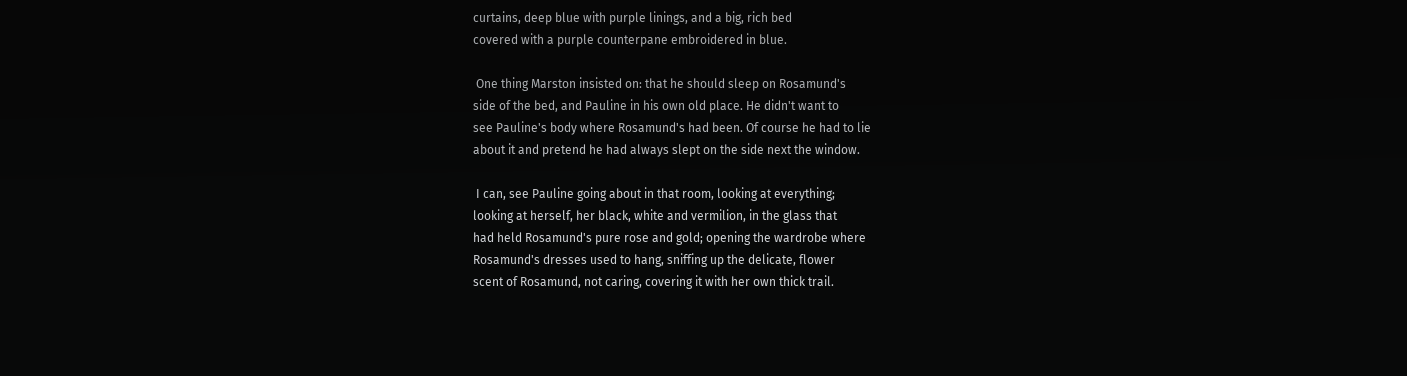curtains, deep blue with purple linings, and a big, rich bed
covered with a purple counterpane embroidered in blue.

 One thing Marston insisted on: that he should sleep on Rosamund's
side of the bed, and Pauline in his own old place. He didn't want to
see Pauline's body where Rosamund's had been. Of course he had to lie
about it and pretend he had always slept on the side next the window.

 I can, see Pauline going about in that room, looking at everything;
looking at herself, her black, white and vermilion, in the glass that
had held Rosamund's pure rose and gold; opening the wardrobe where
Rosamund's dresses used to hang, sniffing up the delicate, flower
scent of Rosamund, not caring, covering it with her own thick trail.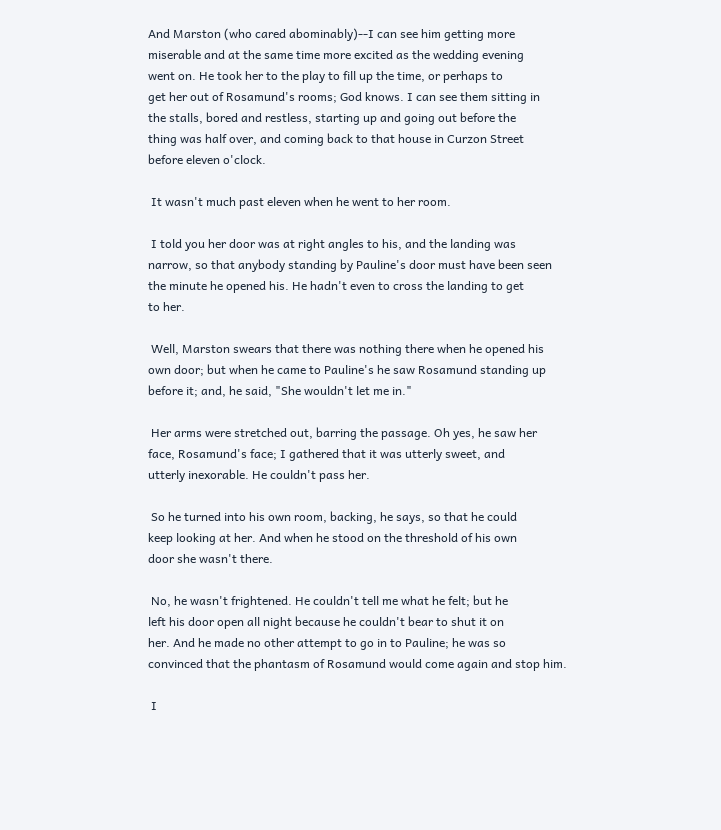And Marston (who cared abominably)--I can see him getting more
miserable and at the same time more excited as the wedding evening
went on. He took her to the play to fill up the time, or perhaps to
get her out of Rosamund's rooms; God knows. I can see them sitting in
the stalls, bored and restless, starting up and going out before the
thing was half over, and coming back to that house in Curzon Street
before eleven o'clock.

 It wasn't much past eleven when he went to her room.

 I told you her door was at right angles to his, and the landing was
narrow, so that anybody standing by Pauline's door must have been seen
the minute he opened his. He hadn't even to cross the landing to get
to her.

 Well, Marston swears that there was nothing there when he opened his
own door; but when he came to Pauline's he saw Rosamund standing up
before it; and, he said, "She wouldn't let me in."

 Her arms were stretched out, barring the passage. Oh yes, he saw her
face, Rosamund's face; I gathered that it was utterly sweet, and
utterly inexorable. He couldn't pass her.

 So he turned into his own room, backing, he says, so that he could
keep looking at her. And when he stood on the threshold of his own
door she wasn't there.

 No, he wasn't frightened. He couldn't tell me what he felt; but he
left his door open all night because he couldn't bear to shut it on
her. And he made no other attempt to go in to Pauline; he was so
convinced that the phantasm of Rosamund would come again and stop him.

 I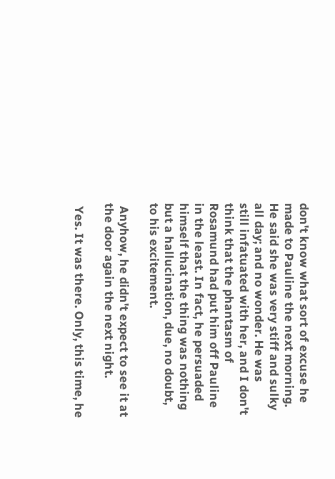don't know what sort of excuse he made to Pauline the next morning.
He said she was very stiff and sulky all day; and no wonder. He was
still infatuated with her, and I don't think that the phantasm of
Rosamund had put him off Pauline in the least. In fact, he persuaded
himself that the thing was nothing but a hallucination, due, no doubt,
to his excitement.

 Anyhow, he didn't expect to see it at the door again the next night.

 Yes. It was there. Only, this time, he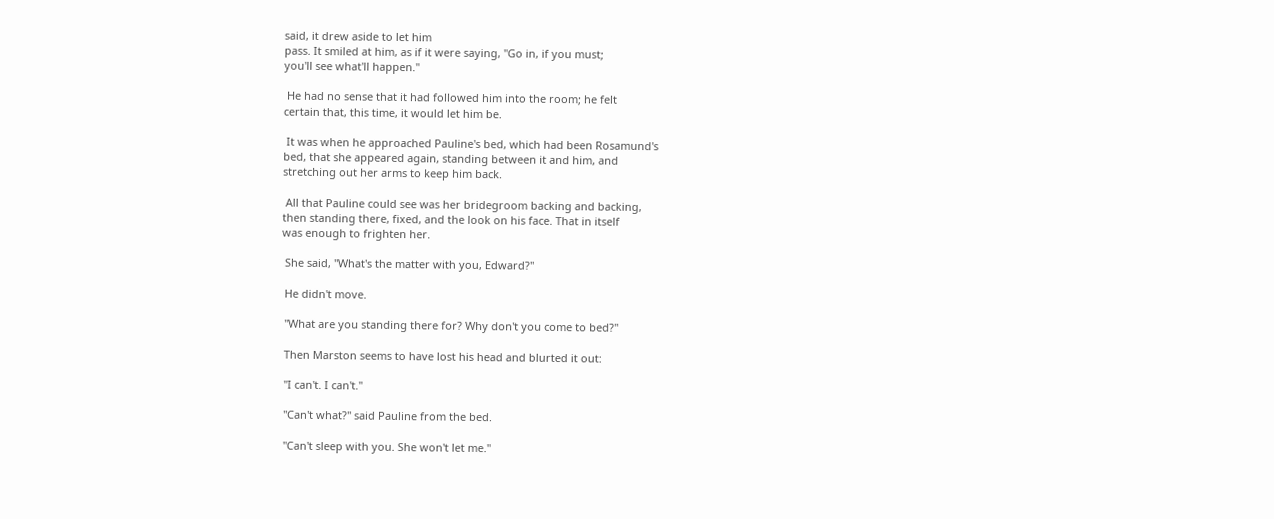said, it drew aside to let him
pass. It smiled at him, as if it were saying, "Go in, if you must;
you'll see what'll happen."

 He had no sense that it had followed him into the room; he felt
certain that, this time, it would let him be.

 It was when he approached Pauline's bed, which had been Rosamund's
bed, that she appeared again, standing between it and him, and
stretching out her arms to keep him back.

 All that Pauline could see was her bridegroom backing and backing,
then standing there, fixed, and the look on his face. That in itself
was enough to frighten her.

 She said, "What's the matter with you, Edward?"

 He didn't move.

 "What are you standing there for? Why don't you come to bed?"

 Then Marston seems to have lost his head and blurted it out:

 "I can't. I can't."

 "Can't what?" said Pauline from the bed.

 "Can't sleep with you. She won't let me."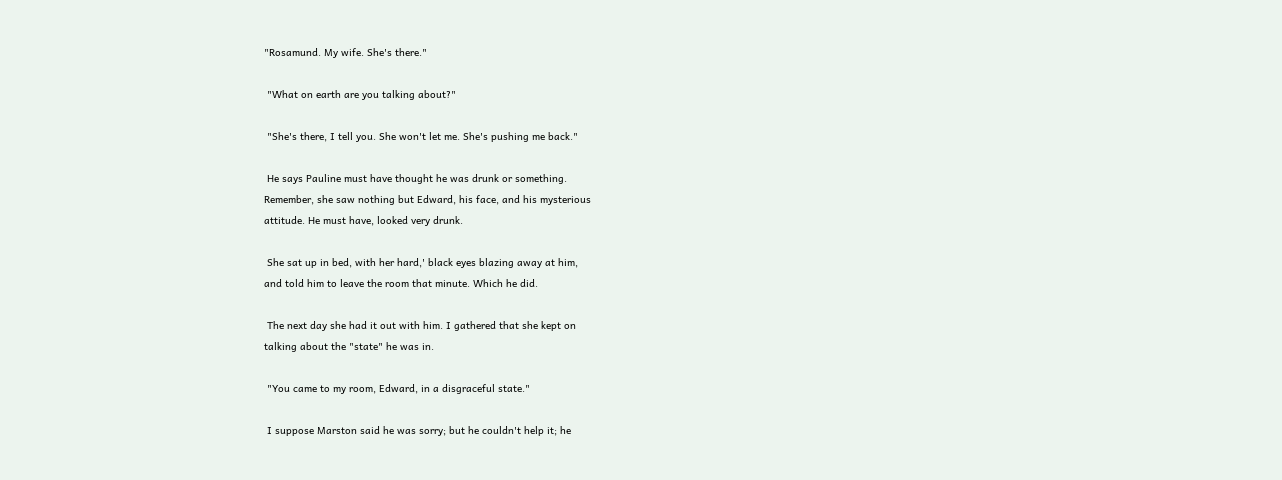"Rosamund. My wife. She's there."

 "What on earth are you talking about?"

 "She's there, I tell you. She won't let me. She's pushing me back."

 He says Pauline must have thought he was drunk or something.
Remember, she saw nothing but Edward, his face, and his mysterious
attitude. He must have, looked very drunk.

 She sat up in bed, with her hard,' black eyes blazing away at him,
and told him to leave the room that minute. Which he did.

 The next day she had it out with him. I gathered that she kept on
talking about the "state" he was in.

 "You came to my room, Edward, in a disgraceful state."

 I suppose Marston said he was sorry; but he couldn't help it; he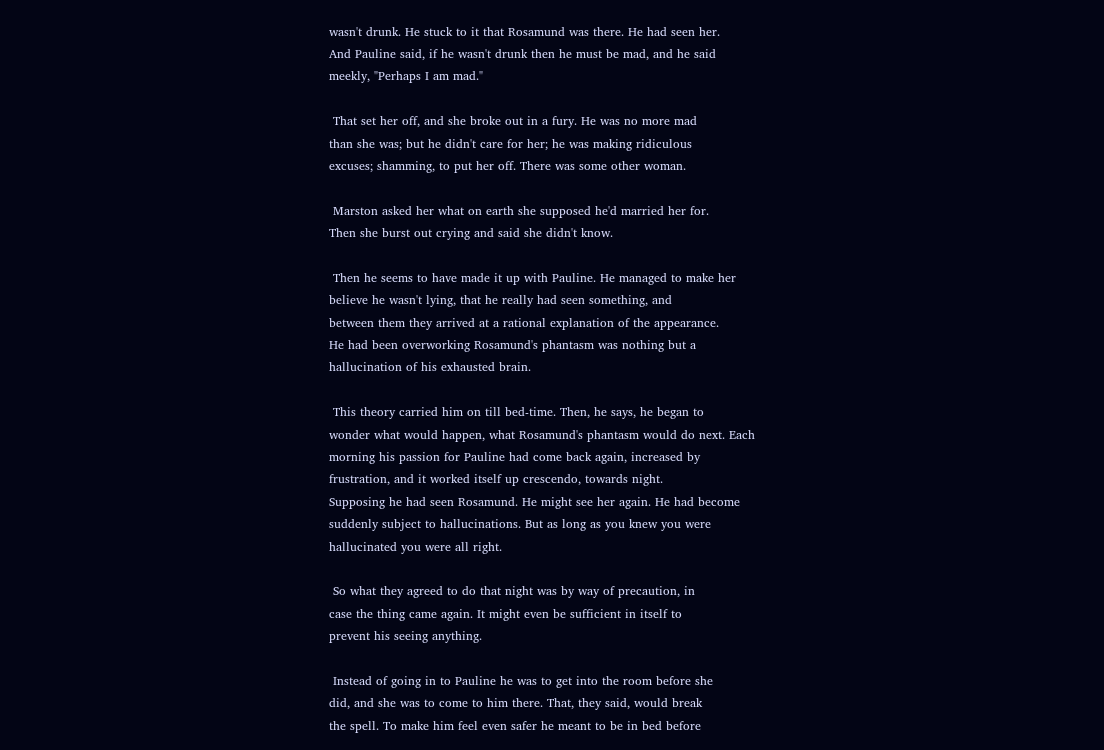wasn't drunk. He stuck to it that Rosamund was there. He had seen her.
And Pauline said, if he wasn't drunk then he must be mad, and he said
meekly, "Perhaps I am mad."

 That set her off, and she broke out in a fury. He was no more mad
than she was; but he didn't care for her; he was making ridiculous
excuses; shamming, to put her off. There was some other woman.

 Marston asked her what on earth she supposed he'd married her for.
Then she burst out crying and said she didn't know.

 Then he seems to have made it up with Pauline. He managed to make her
believe he wasn't lying, that he really had seen something, and
between them they arrived at a rational explanation of the appearance.
He had been overworking Rosamund's phantasm was nothing but a
hallucination of his exhausted brain.

 This theory carried him on till bed-time. Then, he says, he began to
wonder what would happen, what Rosamund's phantasm would do next. Each
morning his passion for Pauline had come back again, increased by
frustration, and it worked itself up crescendo, towards night.
Supposing he had seen Rosamund. He might see her again. He had become
suddenly subject to hallucinations. But as long as you knew you were
hallucinated you were all right.

 So what they agreed to do that night was by way of precaution, in
case the thing came again. It might even be sufficient in itself to
prevent his seeing anything.

 Instead of going in to Pauline he was to get into the room before she
did, and she was to come to him there. That, they said, would break
the spell. To make him feel even safer he meant to be in bed before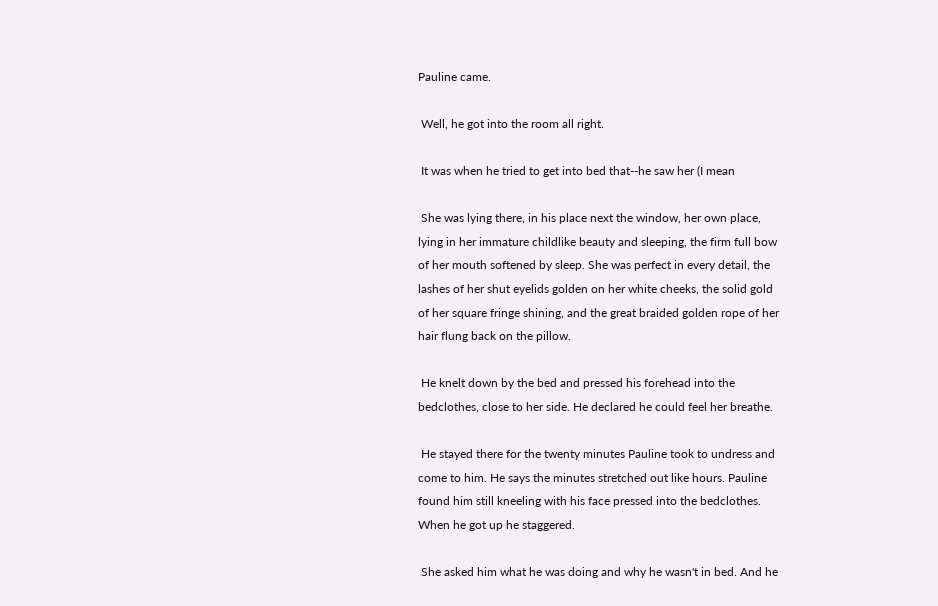Pauline came.

 Well, he got into the room all right.

 It was when he tried to get into bed that--he saw her (I mean

 She was lying there, in his place next the window, her own place,
lying in her immature childlike beauty and sleeping, the firm full bow
of her mouth softened by sleep. She was perfect in every detail, the
lashes of her shut eyelids golden on her white cheeks, the solid gold
of her square fringe shining, and the great braided golden rope of her
hair flung back on the pillow.

 He knelt down by the bed and pressed his forehead into the
bedclothes, close to her side. He declared he could feel her breathe.

 He stayed there for the twenty minutes Pauline took to undress and
come to him. He says the minutes stretched out like hours. Pauline
found him still kneeling with his face pressed into the bedclothes.
When he got up he staggered.

 She asked him what he was doing and why he wasn't in bed. And he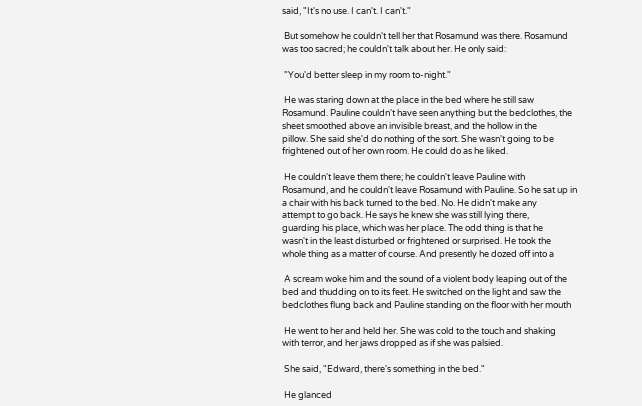said, "It's no use. I can't. I can't."

 But somehow he couldn't tell her that Rosamund was there. Rosamund
was too sacred; he couldn't talk about her. He only said:

 "You'd better sleep in my room to-night."

 He was staring down at the place in the bed where he still saw
Rosamund. Pauline couldn't have seen anything but the bedclothes, the
sheet smoothed above an invisible breast, and the hollow in the
pillow. She said she'd do nothing of the sort. She wasn't going to be
frightened out of her own room. He could do as he liked.

 He couldn't leave them there; he couldn't leave Pauline with
Rosamund, and he couldn't leave Rosamund with Pauline. So he sat up in
a chair with his back turned to the bed. No. He didn't make any
attempt to go back. He says he knew she was still lying there,
guarding his place, which was her place. The odd thing is that he
wasn't in the least disturbed or frightened or surprised. He took the
whole thing as a matter of course. And presently he dozed off into a

 A scream woke him and the sound of a violent body leaping out of the
bed and thudding on to its feet. He switched on the light and saw the
bedclothes flung back and Pauline standing on the floor with her mouth

 He went to her and held her. She was cold to the touch and shaking
with terror, and her jaws dropped as if she was palsied.

 She said, "Edward, there's something in the bed."

 He glanced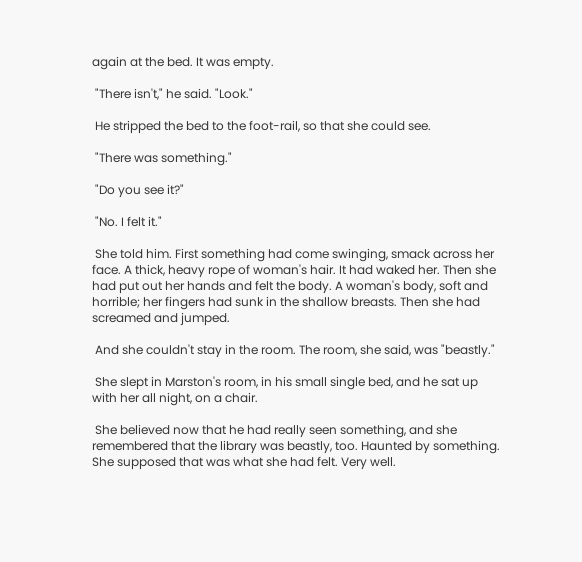again at the bed. It was empty.

 "There isn't," he said. "Look."

 He stripped the bed to the foot-rail, so that she could see.

 "There was something."

 "Do you see it?"

 "No. I felt it."

 She told him. First something had come swinging, smack across her
face. A thick, heavy rope of woman's hair. It had waked her. Then she
had put out her hands and felt the body. A woman's body, soft and
horrible; her fingers had sunk in the shallow breasts. Then she had
screamed and jumped.

 And she couldn't stay in the room. The room, she said, was "beastly."

 She slept in Marston's room, in his small single bed, and he sat up
with her all night, on a chair.

 She believed now that he had really seen something, and she
remembered that the library was beastly, too. Haunted by something.
She supposed that was what she had felt. Very well.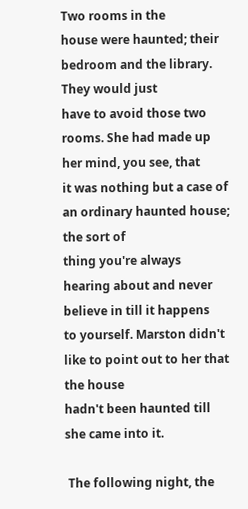Two rooms in the
house were haunted; their bedroom and the library. They would just
have to avoid those two rooms. She had made up her mind, you see, that
it was nothing but a case of an ordinary haunted house; the sort of
thing you're always hearing about and never believe in till it happens
to yourself. Marston didn't like to point out to her that the house
hadn't been haunted till she came into it.

 The following night, the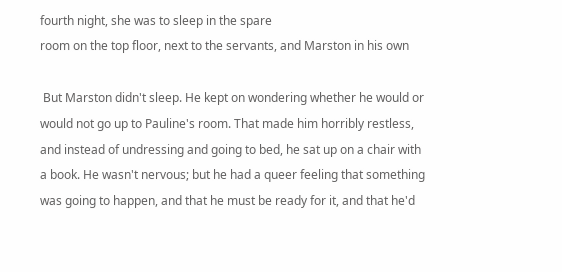fourth night, she was to sleep in the spare
room on the top floor, next to the servants, and Marston in his own

 But Marston didn't sleep. He kept on wondering whether he would or
would not go up to Pauline's room. That made him horribly restless,
and instead of undressing and going to bed, he sat up on a chair with
a book. He wasn't nervous; but he had a queer feeling that something
was going to happen, and that he must be ready for it, and that he'd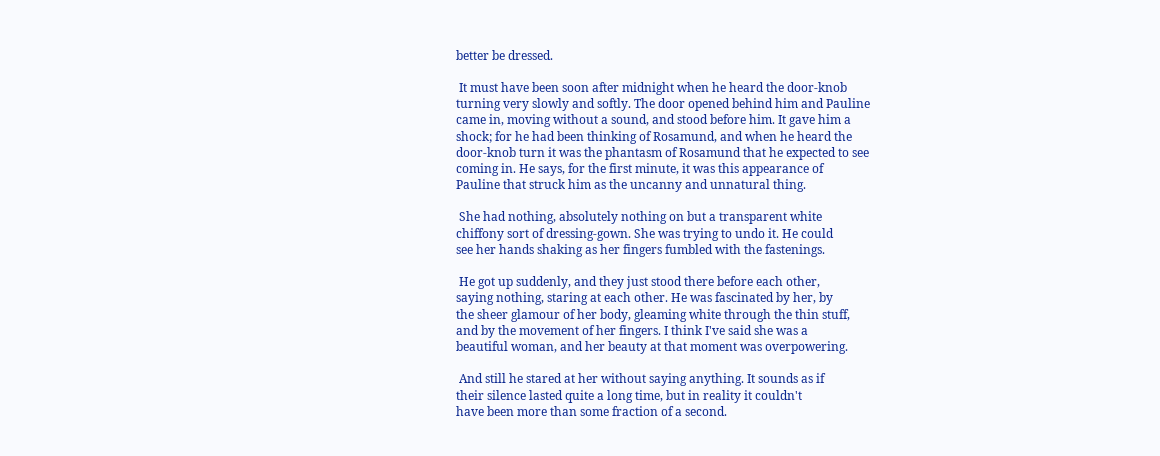better be dressed.

 It must have been soon after midnight when he heard the door-knob
turning very slowly and softly. The door opened behind him and Pauline
came in, moving without a sound, and stood before him. It gave him a
shock; for he had been thinking of Rosamund, and when he heard the
door-knob turn it was the phantasm of Rosamund that he expected to see
coming in. He says, for the first minute, it was this appearance of
Pauline that struck him as the uncanny and unnatural thing.

 She had nothing, absolutely nothing on but a transparent white
chiffony sort of dressing-gown. She was trying to undo it. He could
see her hands shaking as her fingers fumbled with the fastenings.

 He got up suddenly, and they just stood there before each other,
saying nothing, staring at each other. He was fascinated by her, by
the sheer glamour of her body, gleaming white through the thin stuff,
and by the movement of her fingers. I think I've said she was a
beautiful woman, and her beauty at that moment was overpowering.

 And still he stared at her without saying anything. It sounds as if
their silence lasted quite a long time, but in reality it couldn't
have been more than some fraction of a second.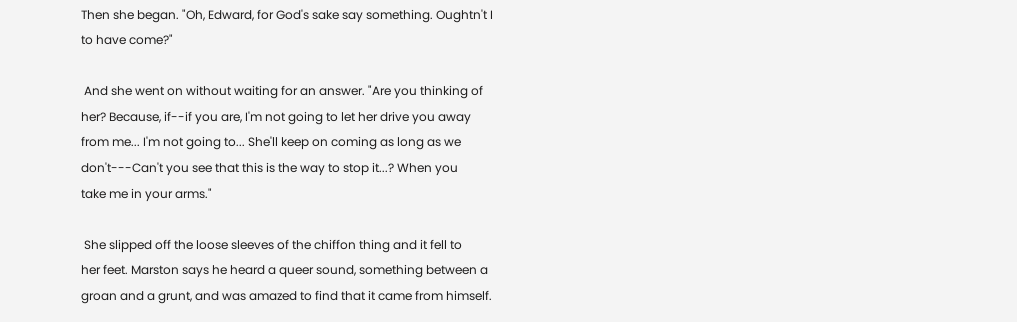Then she began. "Oh, Edward, for God's sake say something. Oughtn't I
to have come?"

 And she went on without waiting for an answer. "Are you thinking of
her? Because, if--if you are, I'm not going to let her drive you away
from me... I'm not going to... She'll keep on coming as long as we
don't---Can't you see that this is the way to stop it...? When you
take me in your arms."

 She slipped off the loose sleeves of the chiffon thing and it fell to
her feet. Marston says he heard a queer sound, something between a
groan and a grunt, and was amazed to find that it came from himself.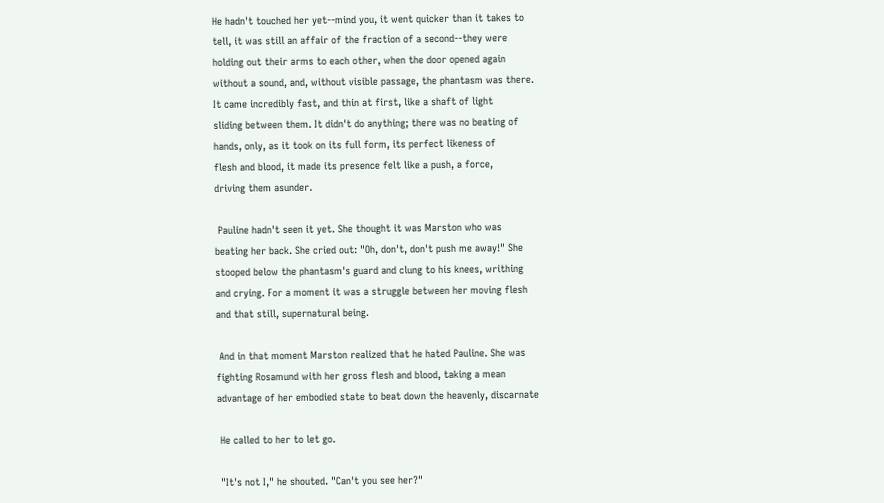He hadn't touched her yet--mind you, it went quicker than it takes to
tell, it was still an affair of the fraction of a second--they were
holding out their arms to each other, when the door opened again
without a sound, and, without visible passage, the phantasm was there.
It came incredibly fast, and thin at first, like a shaft of light
sliding between them. It didn't do anything; there was no beating of
hands, only, as it took on its full form, its perfect likeness of
flesh and blood, it made its presence felt like a push, a force,
driving them asunder.

 Pauline hadn't seen it yet. She thought it was Marston who was
beating her back. She cried out: "Oh, don't, don't push me away!" She
stooped below the phantasm's guard and clung to his knees, writhing
and crying. For a moment it was a struggle between her moving flesh
and that still, supernatural being.

 And in that moment Marston realized that he hated Pauline. She was
fighting Rosamund with her gross flesh and blood, taking a mean
advantage of her embodied state to beat down the heavenly, discarnate

 He called to her to let go.

 "It's not I," he shouted. "Can't you see her?"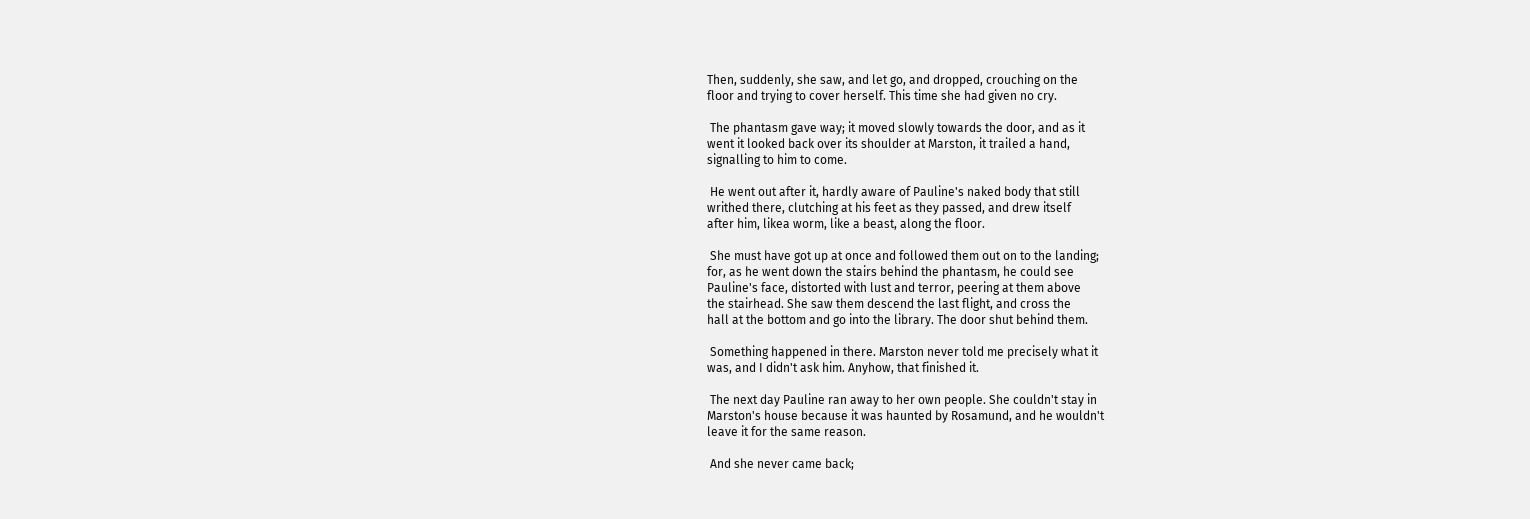Then, suddenly, she saw, and let go, and dropped, crouching on the
floor and trying to cover herself. This time she had given no cry.

 The phantasm gave way; it moved slowly towards the door, and as it
went it looked back over its shoulder at Marston, it trailed a hand,
signalling to him to come.

 He went out after it, hardly aware of Pauline's naked body that still
writhed there, clutching at his feet as they passed, and drew itself
after him, likea worm, like a beast, along the floor.

 She must have got up at once and followed them out on to the landing;
for, as he went down the stairs behind the phantasm, he could see
Pauline's face, distorted with lust and terror, peering at them above
the stairhead. She saw them descend the last flight, and cross the
hall at the bottom and go into the library. The door shut behind them.

 Something happened in there. Marston never told me precisely what it
was, and I didn't ask him. Anyhow, that finished it.

 The next day Pauline ran away to her own people. She couldn't stay in
Marston's house because it was haunted by Rosamund, and he wouldn't
leave it for the same reason.

 And she never came back;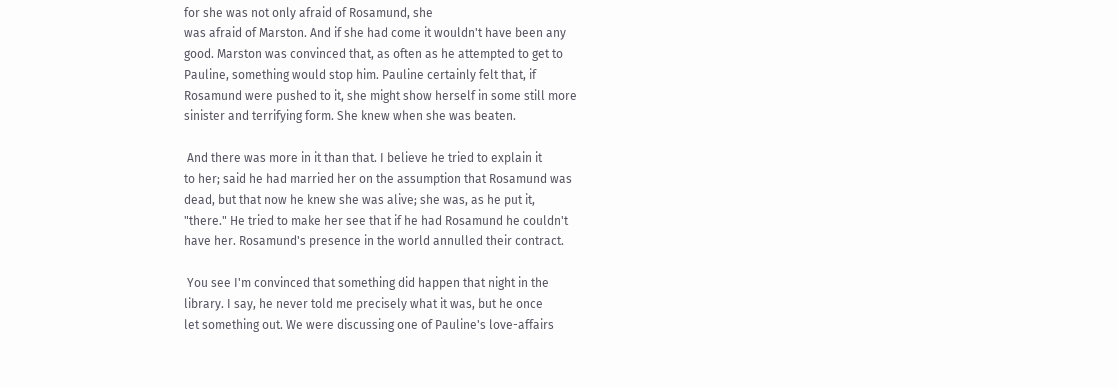for she was not only afraid of Rosamund, she
was afraid of Marston. And if she had come it wouldn't have been any
good. Marston was convinced that, as often as he attempted to get to
Pauline, something would stop him. Pauline certainly felt that, if
Rosamund were pushed to it, she might show herself in some still more
sinister and terrifying form. She knew when she was beaten.

 And there was more in it than that. I believe he tried to explain it
to her; said he had married her on the assumption that Rosamund was
dead, but that now he knew she was alive; she was, as he put it,
"there." He tried to make her see that if he had Rosamund he couldn't
have her. Rosamund's presence in the world annulled their contract.

 You see I'm convinced that something did happen that night in the
library. I say, he never told me precisely what it was, but he once
let something out. We were discussing one of Pauline's love-affairs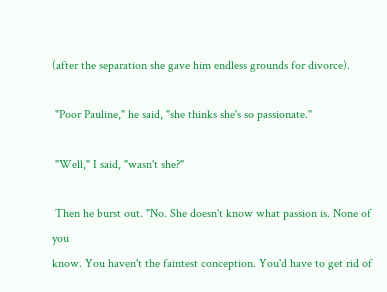(after the separation she gave him endless grounds for divorce).

 "Poor Pauline," he said, "she thinks she's so passionate."

 "Well," I said, "wasn't she?"

 Then he burst out. "No. She doesn't know what passion is. None of you
know. You haven't the faintest conception. You'd have to get rid of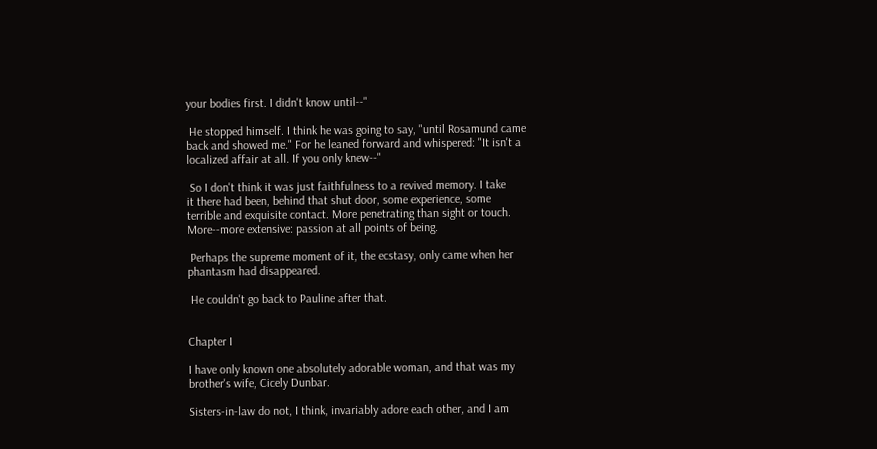your bodies first. I didn't know until--"

 He stopped himself. I think he was going to say, "until Rosamund came
back and showed me." For he leaned forward and whispered: "It isn't a
localized affair at all. If you only knew--"

 So I don't think it was just faithfulness to a revived memory. I take
it there had been, behind that shut door, some experience, some
terrible and exquisite contact. More penetrating than sight or touch.
More--more extensive: passion at all points of being.

 Perhaps the supreme moment of it, the ecstasy, only came when her
phantasm had disappeared.

 He couldn't go back to Pauline after that.


Chapter I

I have only known one absolutely adorable woman, and that was my
brother's wife, Cicely Dunbar.

Sisters-in-law do not, I think, invariably adore each other, and I am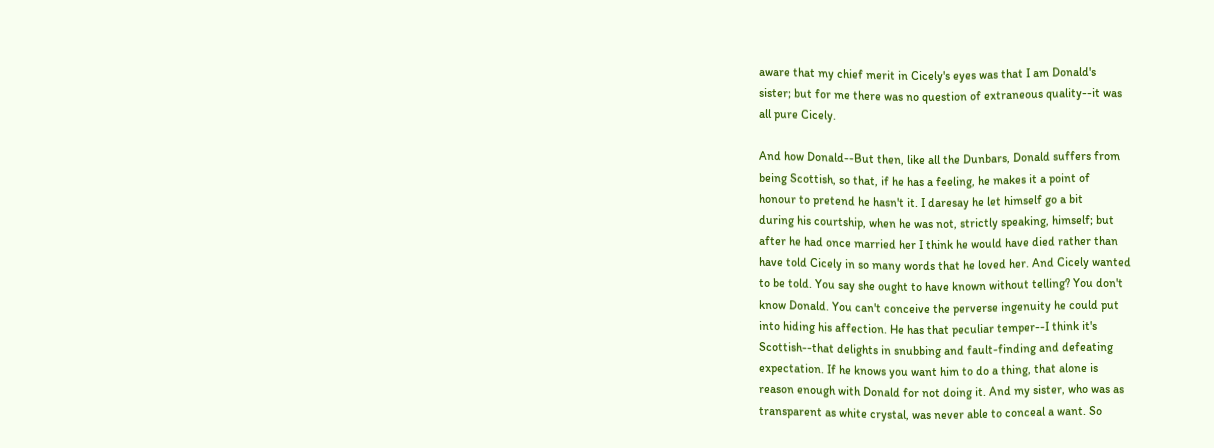aware that my chief merit in Cicely's eyes was that I am Donald's
sister; but for me there was no question of extraneous quality--it was
all pure Cicely.

And how Donald--But then, like all the Dunbars, Donald suffers from
being Scottish, so that, if he has a feeling, he makes it a point of
honour to pretend he hasn't it. I daresay he let himself go a bit
during his courtship, when he was not, strictly speaking, himself; but
after he had once married her I think he would have died rather than
have told Cicely in so many words that he loved her. And Cicely wanted
to be told. You say she ought to have known without telling? You don't
know Donald. You can't conceive the perverse ingenuity he could put
into hiding his affection. He has that peculiar temper--I think it's
Scottish--that delights in snubbing and fault-finding and defeating
expectation. If he knows you want him to do a thing, that alone is
reason enough with Donald for not doing it. And my sister, who was as
transparent as white crystal, was never able to conceal a want. So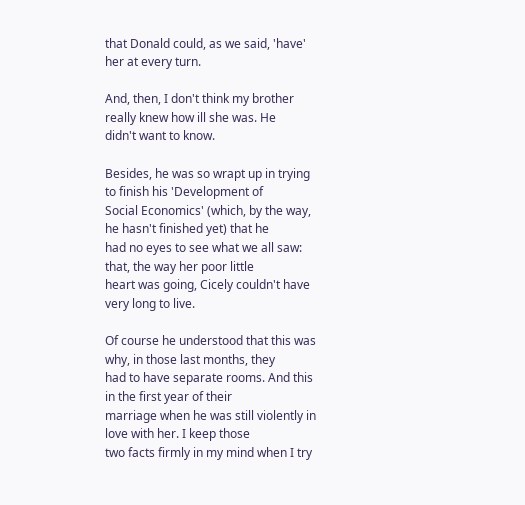that Donald could, as we said, 'have' her at every turn.

And, then, I don't think my brother really knew how ill she was. He
didn't want to know.

Besides, he was so wrapt up in trying to finish his 'Development of
Social Economics' (which, by the way, he hasn't finished yet) that he
had no eyes to see what we all saw: that, the way her poor little
heart was going, Cicely couldn't have very long to live.

Of course he understood that this was why, in those last months, they
had to have separate rooms. And this in the first year of their
marriage when he was still violently in love with her. I keep those
two facts firmly in my mind when I try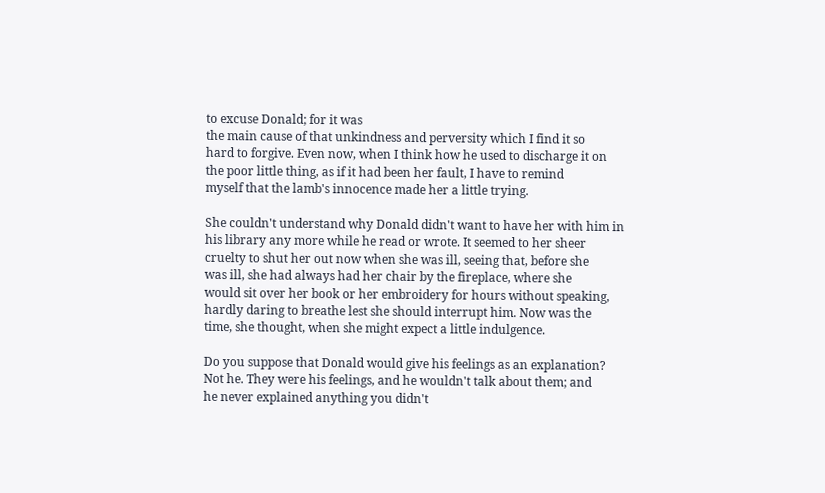to excuse Donald; for it was
the main cause of that unkindness and perversity which I find it so
hard to forgive. Even now, when I think how he used to discharge it on
the poor little thing, as if it had been her fault, I have to remind
myself that the lamb's innocence made her a little trying.

She couldn't understand why Donald didn't want to have her with him in
his library any more while he read or wrote. It seemed to her sheer
cruelty to shut her out now when she was ill, seeing that, before she
was ill, she had always had her chair by the fireplace, where she
would sit over her book or her embroidery for hours without speaking,
hardly daring to breathe lest she should interrupt him. Now was the
time, she thought, when she might expect a little indulgence.

Do you suppose that Donald would give his feelings as an explanation?
Not he. They were his feelings, and he wouldn't talk about them; and
he never explained anything you didn't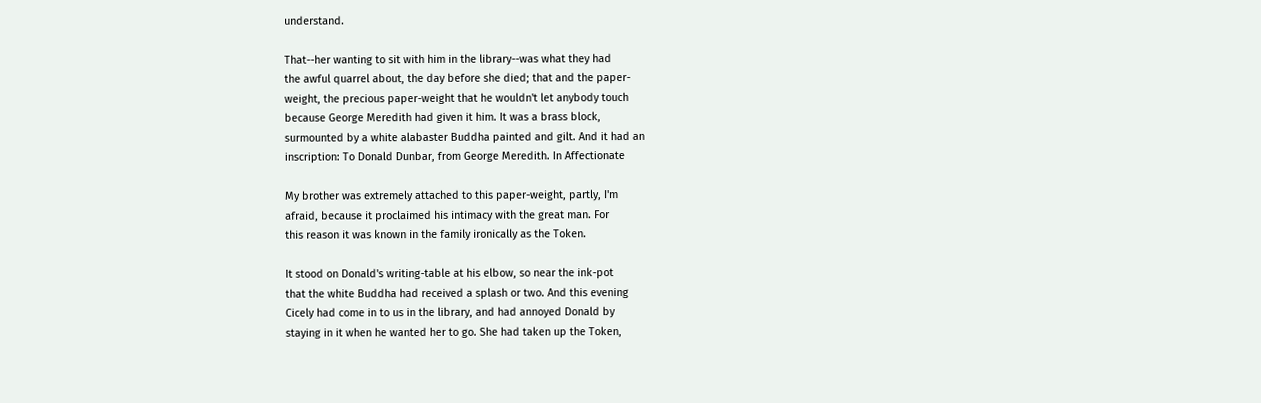understand.

That--her wanting to sit with him in the library--was what they had
the awful quarrel about, the day before she died; that and the paper-
weight, the precious paper-weight that he wouldn't let anybody touch
because George Meredith had given it him. It was a brass block,
surmounted by a white alabaster Buddha painted and gilt. And it had an
inscription: To Donald Dunbar, from George Meredith. In Affectionate

My brother was extremely attached to this paper-weight, partly, I'm
afraid, because it proclaimed his intimacy with the great man. For
this reason it was known in the family ironically as the Token.

It stood on Donald's writing-table at his elbow, so near the ink-pot
that the white Buddha had received a splash or two. And this evening
Cicely had come in to us in the library, and had annoyed Donald by
staying in it when he wanted her to go. She had taken up the Token,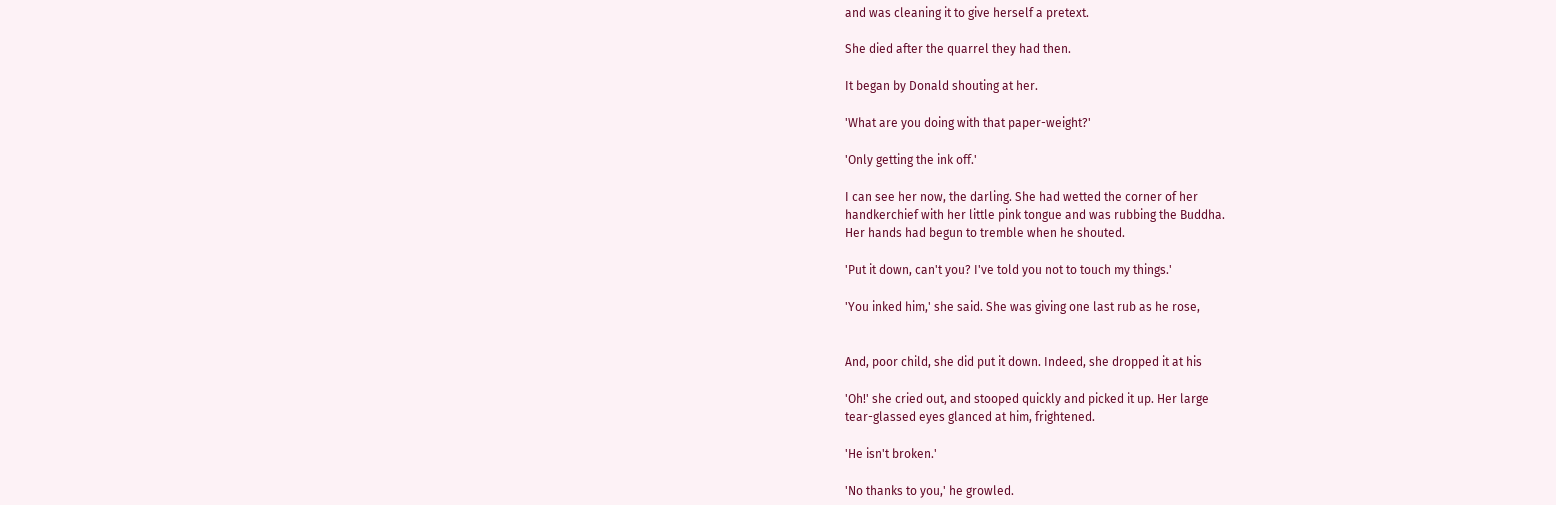and was cleaning it to give herself a pretext.

She died after the quarrel they had then.

It began by Donald shouting at her.

'What are you doing with that paper-weight?'

'Only getting the ink off.'

I can see her now, the darling. She had wetted the corner of her
handkerchief with her little pink tongue and was rubbing the Buddha.
Her hands had begun to tremble when he shouted.

'Put it down, can't you? I've told you not to touch my things.'

'You inked him,' she said. She was giving one last rub as he rose,


And, poor child, she did put it down. Indeed, she dropped it at his

'Oh!' she cried out, and stooped quickly and picked it up. Her large
tear-glassed eyes glanced at him, frightened.

'He isn't broken.'

'No thanks to you,' he growled.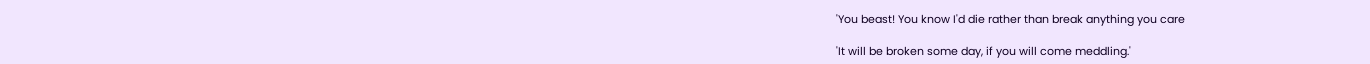'You beast! You know I'd die rather than break anything you care

'It will be broken some day, if you will come meddling.'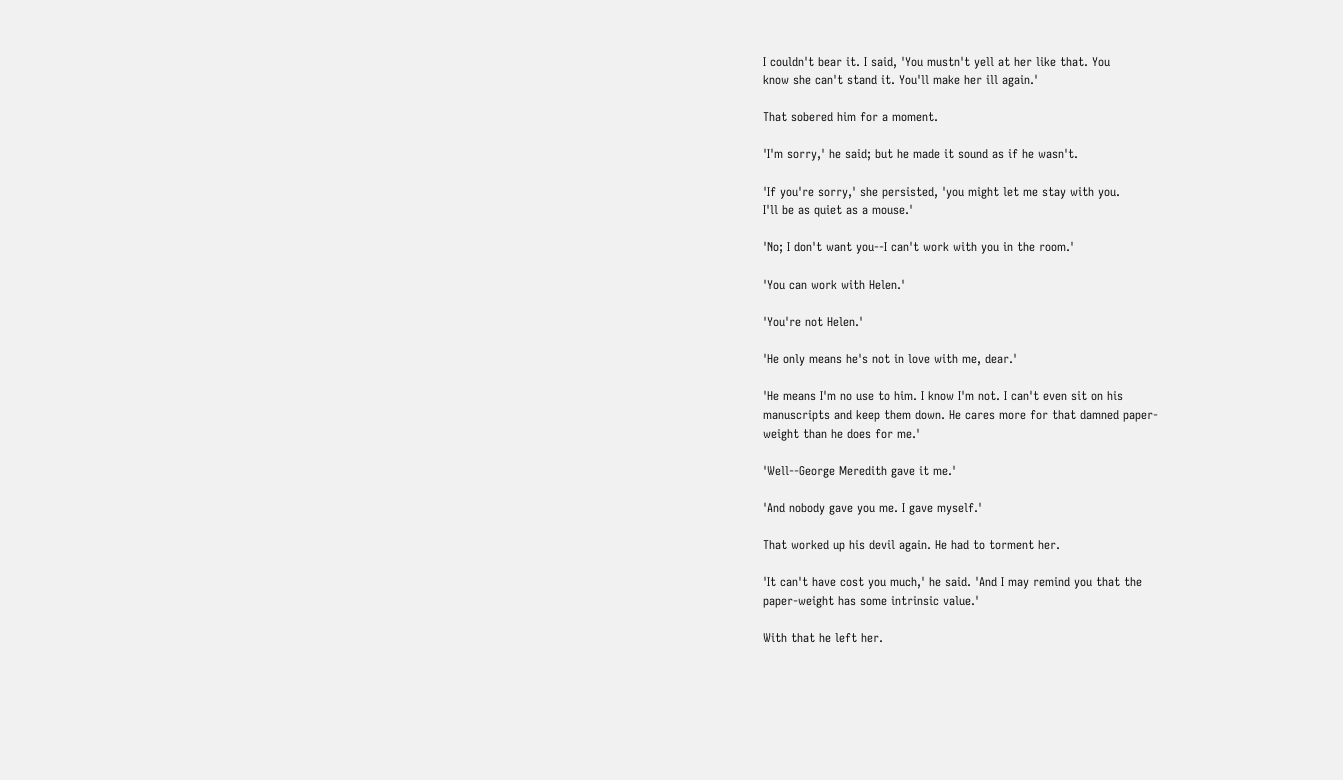I couldn't bear it. I said, 'You mustn't yell at her like that. You
know she can't stand it. You'll make her ill again.'

That sobered him for a moment.

'I'm sorry,' he said; but he made it sound as if he wasn't.

'If you're sorry,' she persisted, 'you might let me stay with you.
I'll be as quiet as a mouse.'

'No; I don't want you--I can't work with you in the room.'

'You can work with Helen.'

'You're not Helen.'

'He only means he's not in love with me, dear.'

'He means I'm no use to him. I know I'm not. I can't even sit on his
manuscripts and keep them down. He cares more for that damned paper-
weight than he does for me.'

'Well--George Meredith gave it me.'

'And nobody gave you me. I gave myself.'

That worked up his devil again. He had to torment her.

'It can't have cost you much,' he said. 'And I may remind you that the
paper-weight has some intrinsic value.'

With that he left her.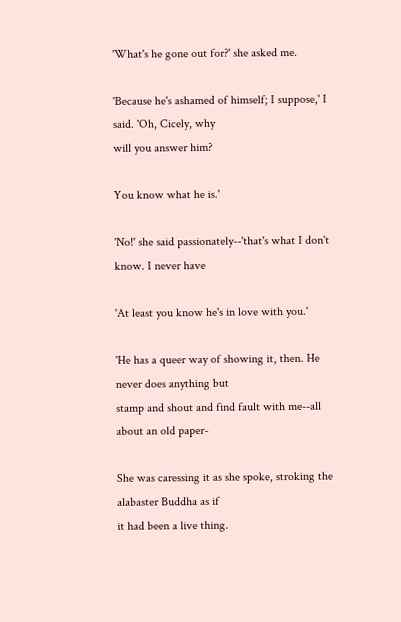'What's he gone out for?' she asked me.

'Because he's ashamed of himself; I suppose,' I said. 'Oh, Cicely, why
will you answer him?

You know what he is.'

'No!' she said passionately--'that's what I don't know. I never have

'At least you know he's in love with you.'

'He has a queer way of showing it, then. He never does anything but
stamp and shout and find fault with me--all about an old paper-

She was caressing it as she spoke, stroking the alabaster Buddha as if
it had been a live thing.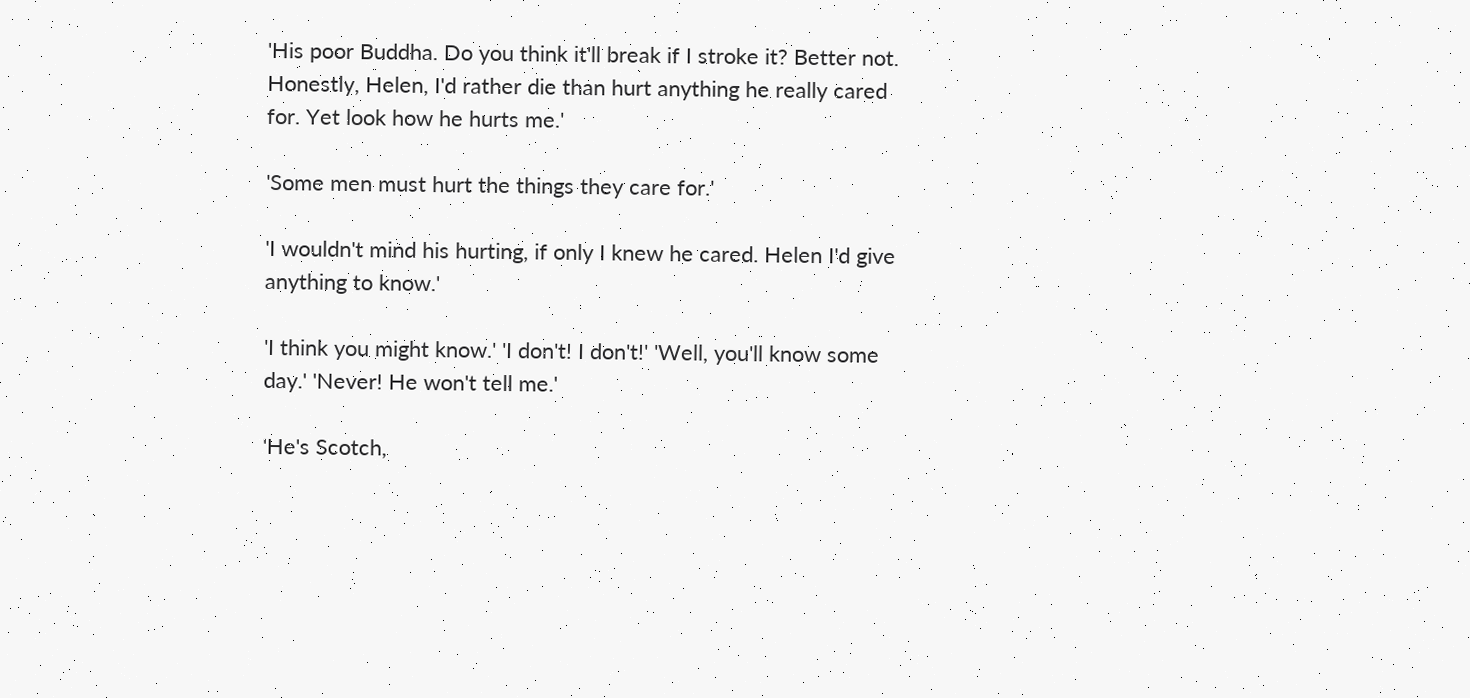'His poor Buddha. Do you think it'll break if I stroke it? Better not.
Honestly, Helen, I'd rather die than hurt anything he really cared
for. Yet look how he hurts me.'

'Some men must hurt the things they care for.'

'I wouldn't mind his hurting, if only I knew he cared. Helen I'd give
anything to know.'

'I think you might know.' 'I don't! I don't!' 'Well, you'll know some
day.' 'Never! He won't tell me.'

'He's Scotch,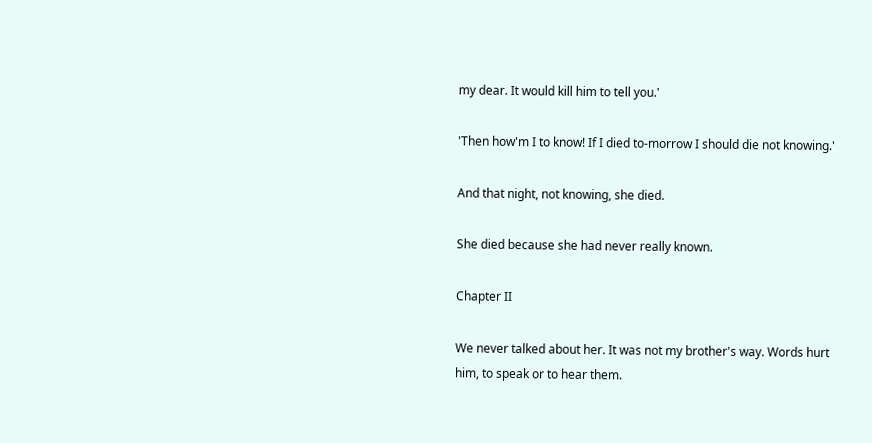my dear. It would kill him to tell you.'

'Then how'm I to know! If I died to-morrow I should die not knowing.'

And that night, not knowing, she died.

She died because she had never really known.

Chapter II

We never talked about her. It was not my brother's way. Words hurt
him, to speak or to hear them.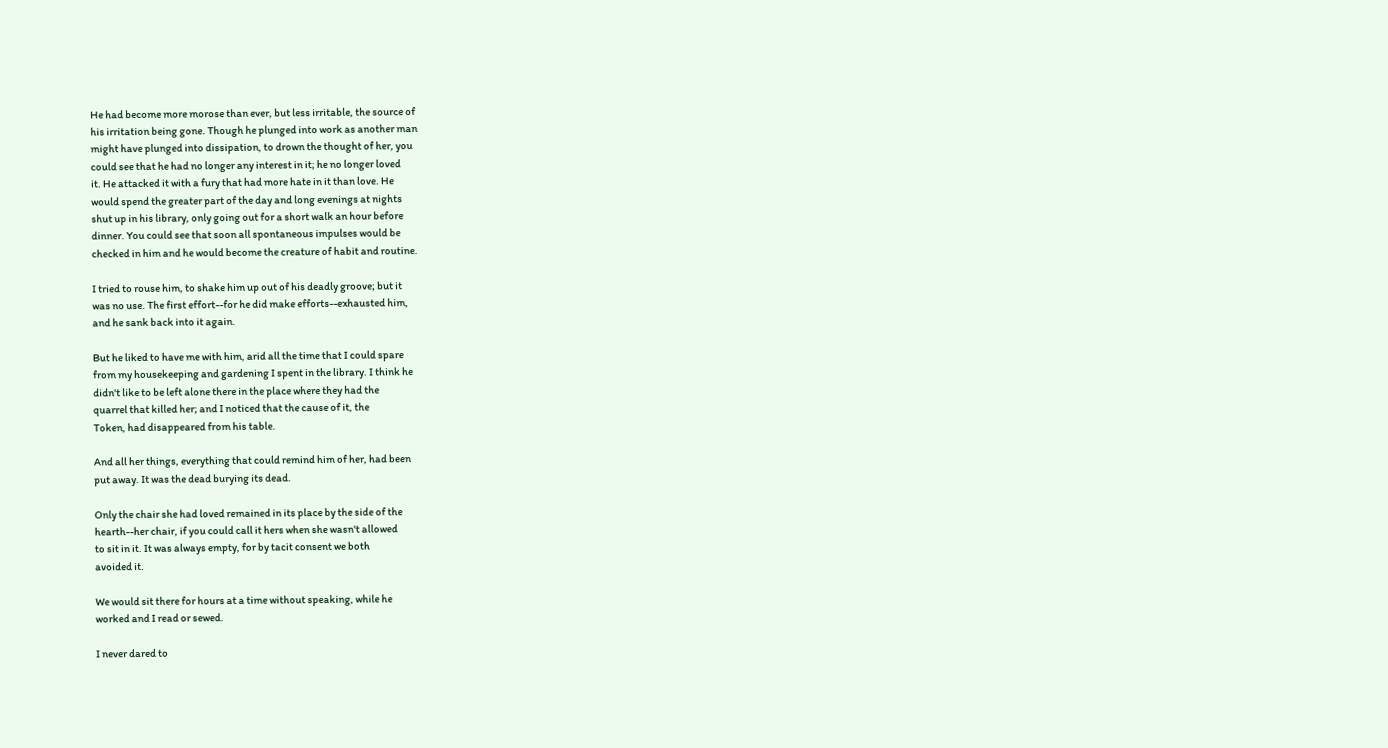He had become more morose than ever, but less irritable, the source of
his irritation being gone. Though he plunged into work as another man
might have plunged into dissipation, to drown the thought of her, you
could see that he had no longer any interest in it; he no longer loved
it. He attacked it with a fury that had more hate in it than love. He
would spend the greater part of the day and long evenings at nights
shut up in his library, only going out for a short walk an hour before
dinner. You could see that soon all spontaneous impulses would be
checked in him and he would become the creature of habit and routine.

I tried to rouse him, to shake him up out of his deadly groove; but it
was no use. The first effort--for he did make efforts--exhausted him,
and he sank back into it again.

But he liked to have me with him, arid all the time that I could spare
from my housekeeping and gardening I spent in the library. I think he
didn't like to be left alone there in the place where they had the
quarrel that killed her; and I noticed that the cause of it, the
Token, had disappeared from his table.

And all her things, everything that could remind him of her, had been
put away. It was the dead burying its dead.

Only the chair she had loved remained in its place by the side of the
hearth--her chair, if you could call it hers when she wasn't allowed
to sit in it. It was always empty, for by tacit consent we both
avoided it.

We would sit there for hours at a time without speaking, while he
worked and I read or sewed.

I never dared to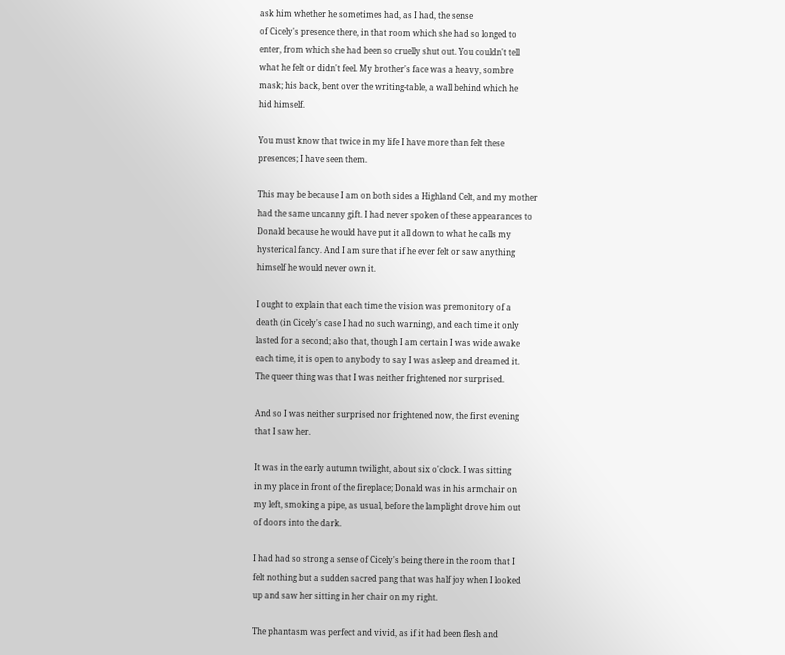ask him whether he sometimes had, as I had, the sense
of Cicely's presence there, in that room which she had so longed to
enter, from which she had been so cruelly shut out. You couldn't tell
what he felt or didn't feel. My brother's face was a heavy, sombre
mask; his back, bent over the writing-table, a wall behind which he
hid himself.

You must know that twice in my life I have more than felt these
presences; I have seen them.

This may be because I am on both sides a Highland Celt, and my mother
had the same uncanny gift. I had never spoken of these appearances to
Donald because he would have put it all down to what he calls my
hysterical fancy. And I am sure that if he ever felt or saw anything
himself he would never own it.

I ought to explain that each time the vision was premonitory of a
death (in Cicely's case I had no such warning), and each time it only
lasted for a second; also that, though I am certain I was wide awake
each time, it is open to anybody to say I was asleep and dreamed it.
The queer thing was that I was neither frightened nor surprised.

And so I was neither surprised nor frightened now, the first evening
that I saw her.

It was in the early autumn twilight, about six o'clock. I was sitting
in my place in front of the fireplace; Donald was in his armchair on
my left, smoking a pipe, as usual, before the lamplight drove him out
of doors into the dark.

I had had so strong a sense of Cicely's being there in the room that I
felt nothing but a sudden sacred pang that was half joy when I looked
up and saw her sitting in her chair on my right.

The phantasm was perfect and vivid, as if it had been flesh and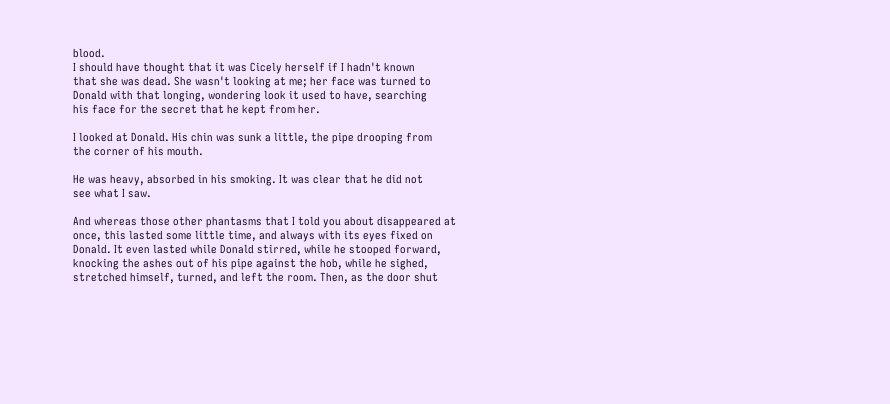blood.
I should have thought that it was Cicely herself if I hadn't known
that she was dead. She wasn't looking at me; her face was turned to
Donald with that longing, wondering look it used to have, searching
his face for the secret that he kept from her.

I looked at Donald. His chin was sunk a little, the pipe drooping from
the corner of his mouth.

He was heavy, absorbed in his smoking. It was clear that he did not
see what I saw.

And whereas those other phantasms that I told you about disappeared at
once, this lasted some little time, and always with its eyes fixed on
Donald. It even lasted while Donald stirred, while he stooped forward,
knocking the ashes out of his pipe against the hob, while he sighed,
stretched himself, turned, and left the room. Then, as the door shut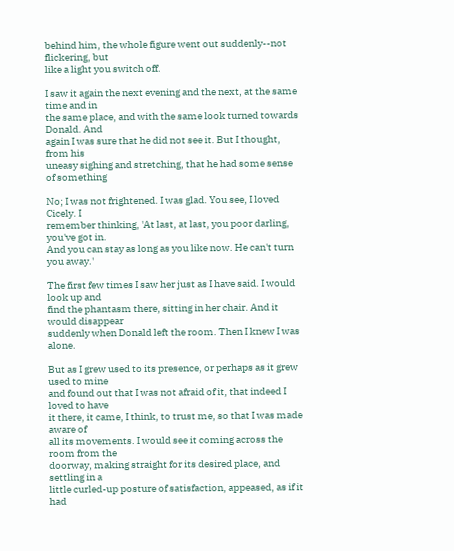behind him, the whole figure went out suddenly--not flickering, but
like a light you switch off.

I saw it again the next evening and the next, at the same time and in
the same place, and with the same look turned towards Donald. And
again I was sure that he did not see it. But I thought, from his
uneasy sighing and stretching, that he had some sense of something

No; I was not frightened. I was glad. You see, I loved Cicely. I
remember thinking, 'At last, at last, you poor darling, you've got in.
And you can stay as long as you like now. He can't turn you away.'

The first few times I saw her just as I have said. I would look up and
find the phantasm there, sitting in her chair. And it would disappear
suddenly when Donald left the room. Then I knew I was alone.

But as I grew used to its presence, or perhaps as it grew used to mine
and found out that I was not afraid of it, that indeed I loved to have
it there, it came, I think, to trust me, so that I was made aware of
all its movements. I would see it coming across the room from the
doorway, making straight for its desired place, and settling in a
little curled-up posture of satisfaction, appeased, as if it had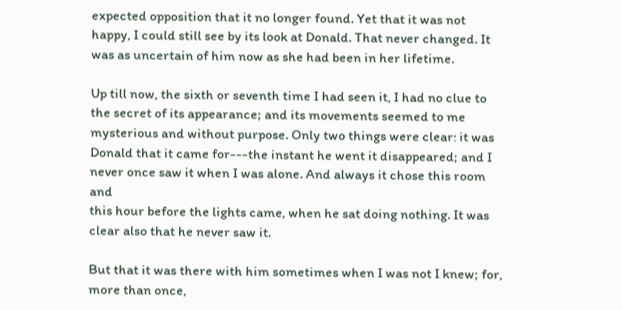expected opposition that it no longer found. Yet that it was not
happy, I could still see by its look at Donald. That never changed. It
was as uncertain of him now as she had been in her lifetime.

Up till now, the sixth or seventh time I had seen it, I had no clue to
the secret of its appearance; and its movements seemed to me
mysterious and without purpose. Only two things were clear: it was
Donald that it came for---the instant he went it disappeared; and I
never once saw it when I was alone. And always it chose this room and
this hour before the lights came, when he sat doing nothing. It was
clear also that he never saw it.

But that it was there with him sometimes when I was not I knew; for,
more than once,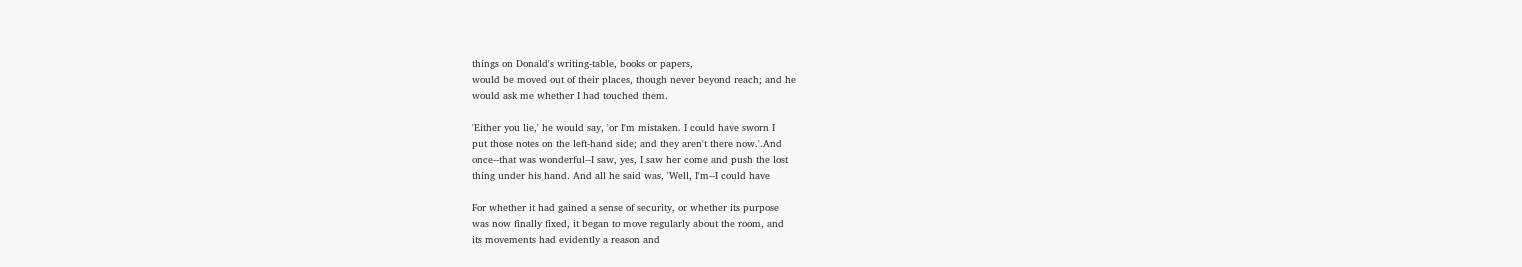things on Donald's writing-table, books or papers,
would be moved out of their places, though never beyond reach; and he
would ask me whether I had touched them.

'Either you lie,' he would say, 'or I'm mistaken. I could have sworn I
put those notes on the left-hand side; and they aren't there now.'.And
once--that was wonderful--I saw, yes, I saw her come and push the lost
thing under his hand. And all he said was, 'Well, I'm--I could have

For whether it had gained a sense of security, or whether its purpose
was now finally fixed, it began to move regularly about the room, and
its movements had evidently a reason and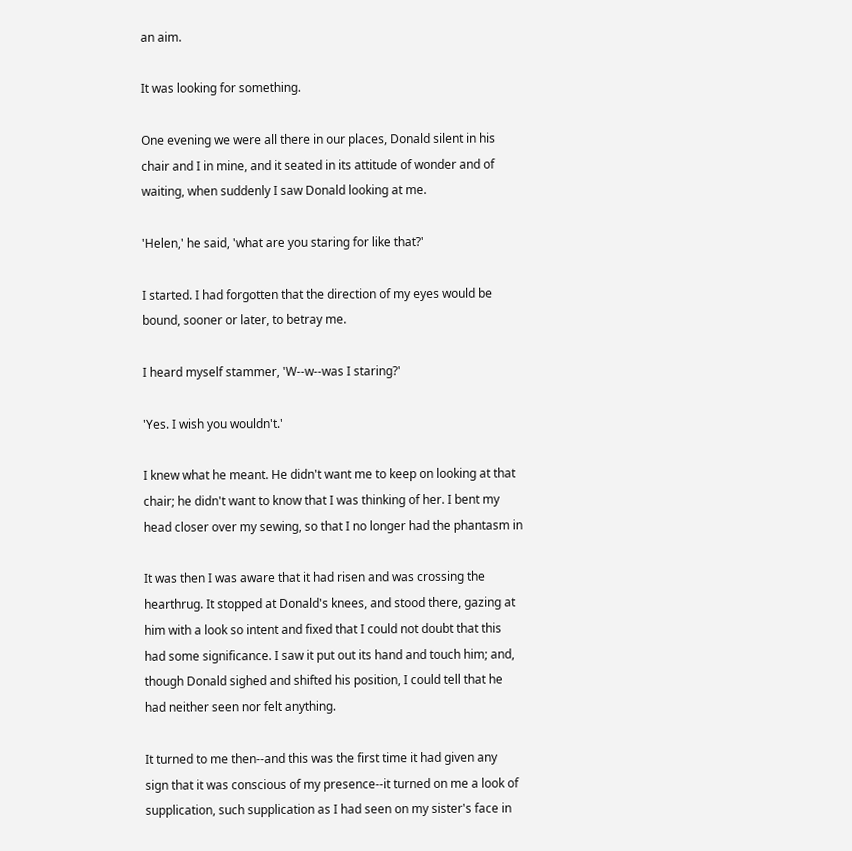an aim.

It was looking for something.

One evening we were all there in our places, Donald silent in his
chair and I in mine, and it seated in its attitude of wonder and of
waiting, when suddenly I saw Donald looking at me.

'Helen,' he said, 'what are you staring for like that?'

I started. I had forgotten that the direction of my eyes would be
bound, sooner or later, to betray me.

I heard myself stammer, 'W--w--was I staring?'

'Yes. I wish you wouldn't.'

I knew what he meant. He didn't want me to keep on looking at that
chair; he didn't want to know that I was thinking of her. I bent my
head closer over my sewing, so that I no longer had the phantasm in

It was then I was aware that it had risen and was crossing the
hearthrug. It stopped at Donald's knees, and stood there, gazing at
him with a look so intent and fixed that I could not doubt that this
had some significance. I saw it put out its hand and touch him; and,
though Donald sighed and shifted his position, I could tell that he
had neither seen nor felt anything.

It turned to me then--and this was the first time it had given any
sign that it was conscious of my presence--it turned on me a look of
supplication, such supplication as I had seen on my sister's face in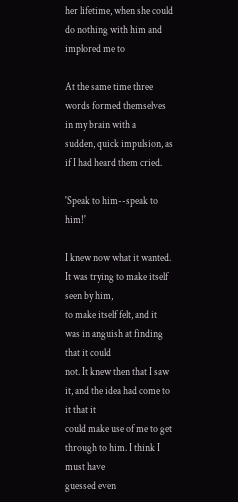her lifetime, when she could do nothing with him and implored me to

At the same time three words formed themselves in my brain with a
sudden, quick impulsion, as if I had heard them cried.

'Speak to him--speak to him!'

I knew now what it wanted. It was trying to make itself seen by him,
to make itself felt, and it was in anguish at finding that it could
not. It knew then that I saw it, and the idea had come to it that it
could make use of me to get through to him. I think I must have
guessed even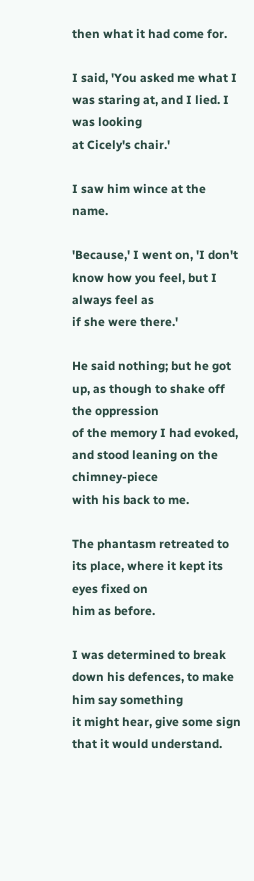then what it had come for.

I said, 'You asked me what I was staring at, and I lied. I was looking
at Cicely's chair.'

I saw him wince at the name.

'Because,' I went on, 'I don't know how you feel, but I always feel as
if she were there.'

He said nothing; but he got up, as though to shake off the oppression
of the memory I had evoked, and stood leaning on the chimney-piece
with his back to me.

The phantasm retreated to its place, where it kept its eyes fixed on
him as before.

I was determined to break down his defences, to make him say something
it might hear, give some sign that it would understand.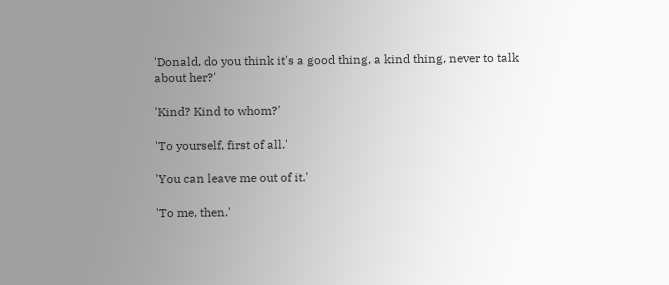'Donald, do you think it's a good thing, a kind thing, never to talk
about her?'

'Kind? Kind to whom?'

'To yourself, first of all.'

'You can leave me out of it.'

'To me, then.'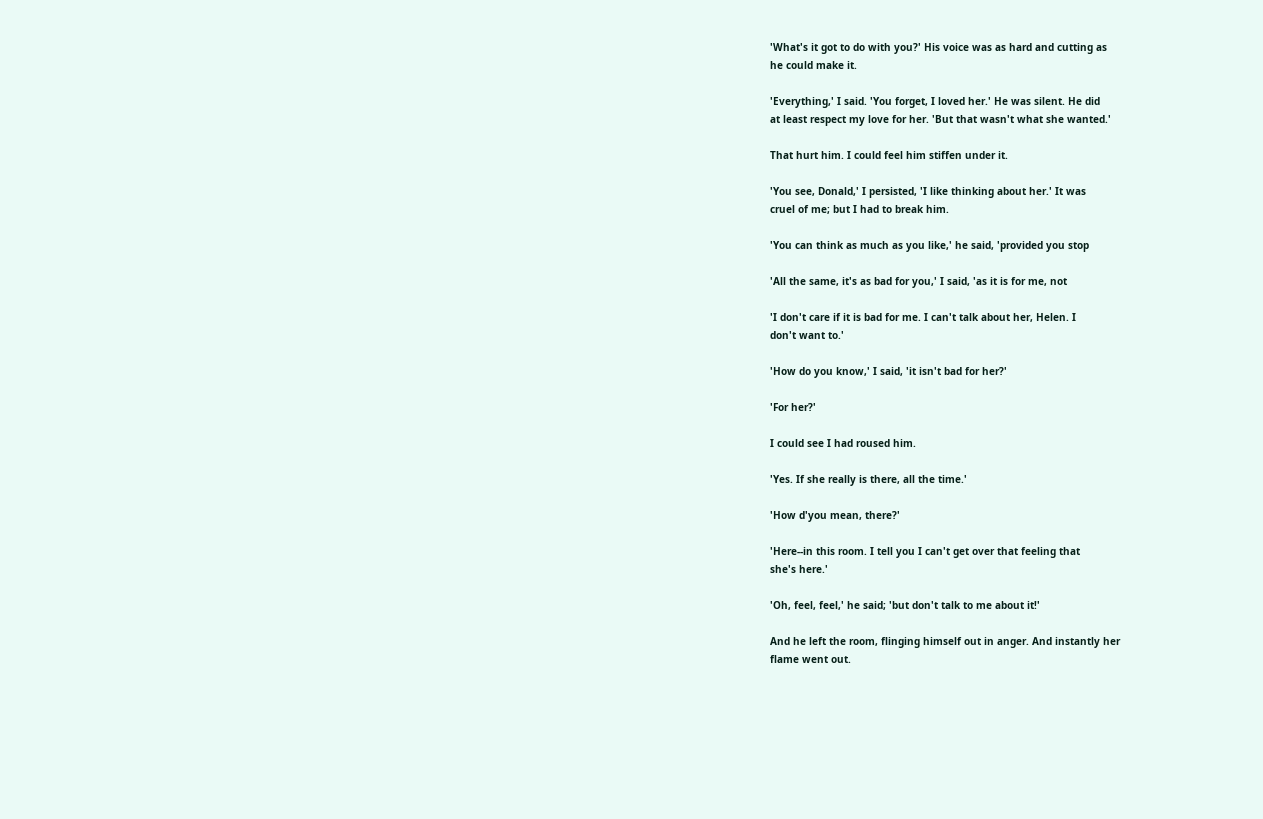'What's it got to do with you?' His voice was as hard and cutting as
he could make it.

'Everything,' I said. 'You forget, I loved her.' He was silent. He did
at least respect my love for her. 'But that wasn't what she wanted.'

That hurt him. I could feel him stiffen under it.

'You see, Donald,' I persisted, 'I like thinking about her.' It was
cruel of me; but I had to break him.

'You can think as much as you like,' he said, 'provided you stop

'All the same, it's as bad for you,' I said, 'as it is for me, not

'I don't care if it is bad for me. I can't talk about her, Helen. I
don't want to.'

'How do you know,' I said, 'it isn't bad for her?'

'For her?'

I could see I had roused him.

'Yes. If she really is there, all the time.'

'How d'you mean, there?'

'Here--in this room. I tell you I can't get over that feeling that
she's here.'

'Oh, feel, feel,' he said; 'but don't talk to me about it!'

And he left the room, flinging himself out in anger. And instantly her
flame went out.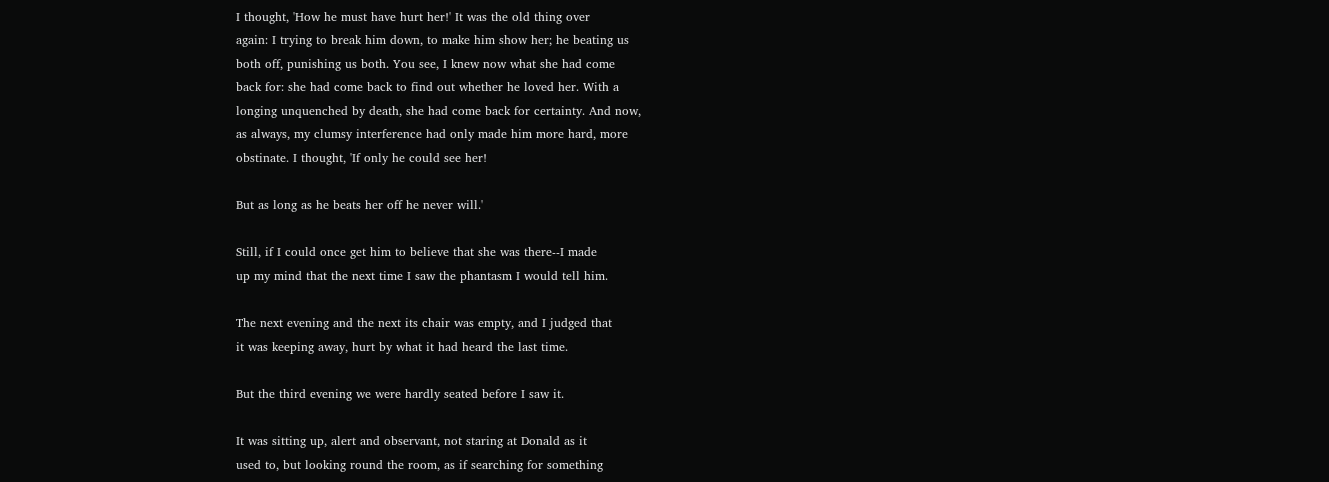I thought, 'How he must have hurt her!' It was the old thing over
again: I trying to break him down, to make him show her; he beating us
both off, punishing us both. You see, I knew now what she had come
back for: she had come back to find out whether he loved her. With a
longing unquenched by death, she had come back for certainty. And now,
as always, my clumsy interference had only made him more hard, more
obstinate. I thought, 'If only he could see her!

But as long as he beats her off he never will.'

Still, if I could once get him to believe that she was there--I made
up my mind that the next time I saw the phantasm I would tell him.

The next evening and the next its chair was empty, and I judged that
it was keeping away, hurt by what it had heard the last time.

But the third evening we were hardly seated before I saw it.

It was sitting up, alert and observant, not staring at Donald as it
used to, but looking round the room, as if searching for something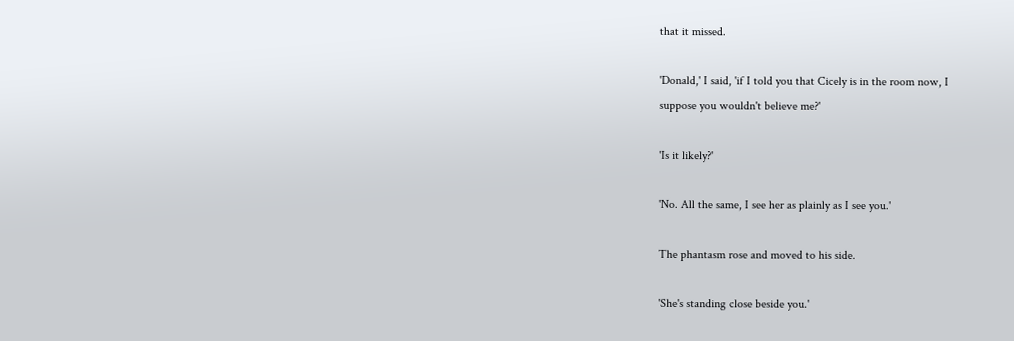that it missed.

'Donald,' I said, 'if I told you that Cicely is in the room now, I
suppose you wouldn't believe me?'

'Is it likely?'

'No. All the same, I see her as plainly as I see you.'

The phantasm rose and moved to his side.

'She's standing close beside you.'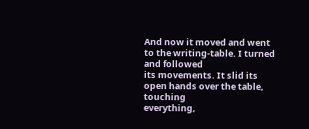And now it moved and went to the writing-table. I turned and followed
its movements. It slid its open hands over the table, touching
everything,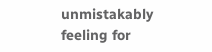unmistakably feeling for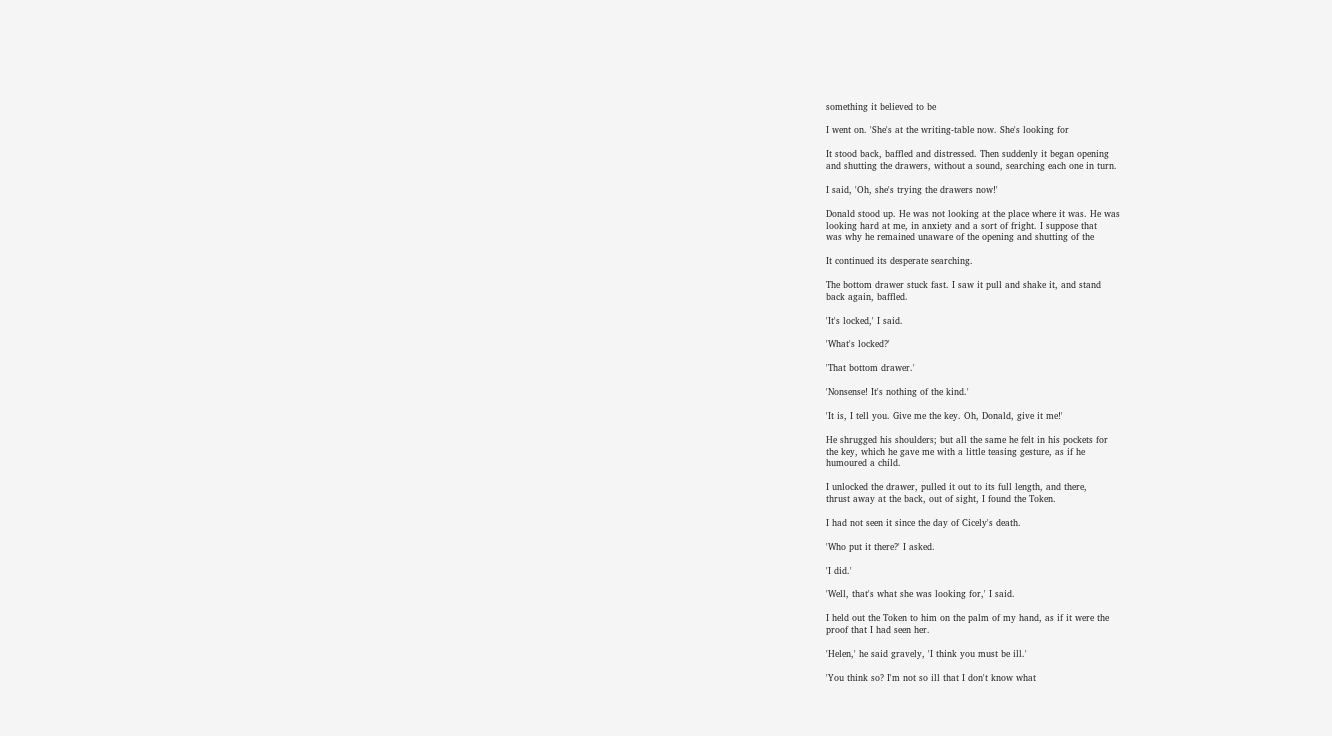something it believed to be

I went on. 'She's at the writing-table now. She's looking for

It stood back, baffled and distressed. Then suddenly it began opening
and shutting the drawers, without a sound, searching each one in turn.

I said, 'Oh, she's trying the drawers now!'

Donald stood up. He was not looking at the place where it was. He was
looking hard at me, in anxiety and a sort of fright. I suppose that
was why he remained unaware of the opening and shutting of the

It continued its desperate searching.

The bottom drawer stuck fast. I saw it pull and shake it, and stand
back again, baffled.

'It's locked,' I said.

'What's locked?'

'That bottom drawer.'

'Nonsense! It's nothing of the kind.'

'It is, I tell you. Give me the key. Oh, Donald, give it me!'

He shrugged his shoulders; but all the same he felt in his pockets for
the key, which he gave me with a little teasing gesture, as if he
humoured a child.

I unlocked the drawer, pulled it out to its full length, and there,
thrust away at the back, out of sight, I found the Token.

I had not seen it since the day of Cicely's death.

'Who put it there?' I asked.

'I did.'

'Well, that's what she was looking for,' I said.

I held out the Token to him on the palm of my hand, as if it were the
proof that I had seen her.

'Helen,' he said gravely, 'I think you must be ill.'

'You think so? I'm not so ill that I don't know what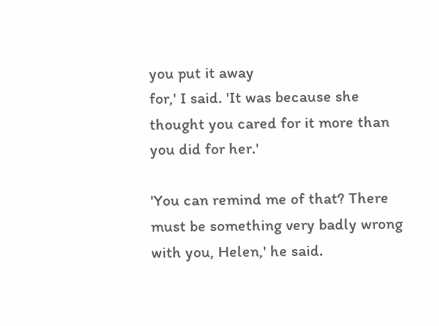you put it away
for,' I said. 'It was because she thought you cared for it more than
you did for her.'

'You can remind me of that? There must be something very badly wrong
with you, Helen,' he said.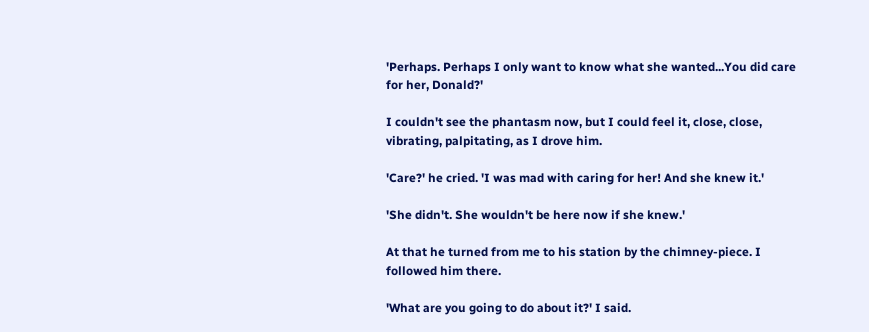'Perhaps. Perhaps I only want to know what she wanted...You did care
for her, Donald?'

I couldn't see the phantasm now, but I could feel it, close, close,
vibrating, palpitating, as I drove him.

'Care?' he cried. 'I was mad with caring for her! And she knew it.'

'She didn't. She wouldn't be here now if she knew.'

At that he turned from me to his station by the chimney-piece. I
followed him there.

'What are you going to do about it?' I said.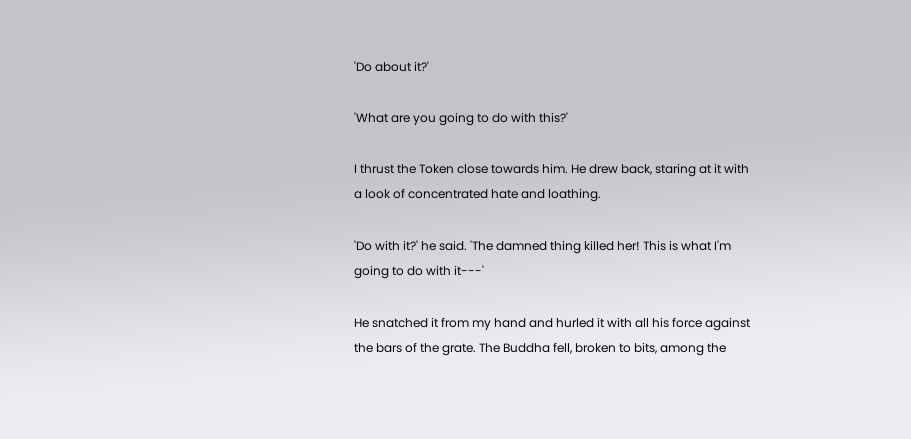'Do about it?'

'What are you going to do with this?'

I thrust the Token close towards him. He drew back, staring at it with
a look of concentrated hate and loathing.

'Do with it?' he said. 'The damned thing killed her! This is what I'm
going to do with it---'

He snatched it from my hand and hurled it with all his force against
the bars of the grate. The Buddha fell, broken to bits, among the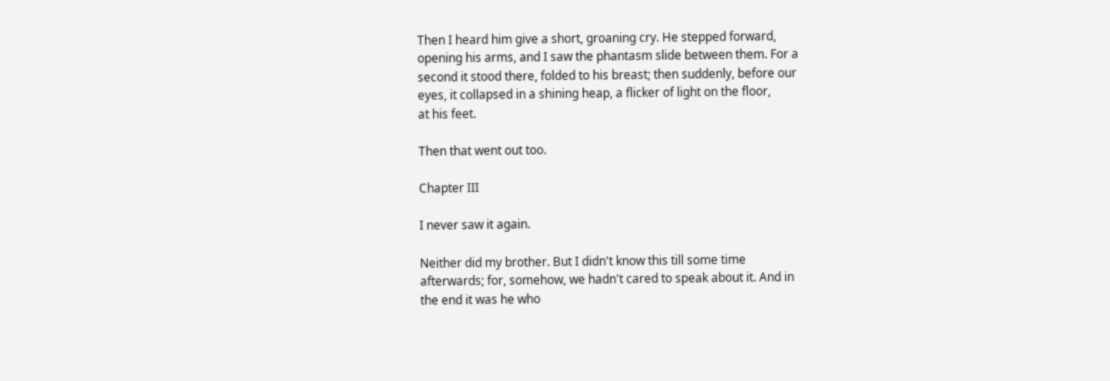Then I heard him give a short, groaning cry. He stepped forward,
opening his arms, and I saw the phantasm slide between them. For a
second it stood there, folded to his breast; then suddenly, before our
eyes, it collapsed in a shining heap, a flicker of light on the floor,
at his feet.

Then that went out too.

Chapter III

I never saw it again.

Neither did my brother. But I didn't know this till some time
afterwards; for, somehow, we hadn't cared to speak about it. And in
the end it was he who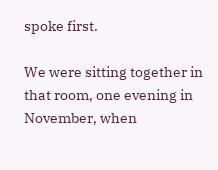spoke first.

We were sitting together in that room, one evening in November, when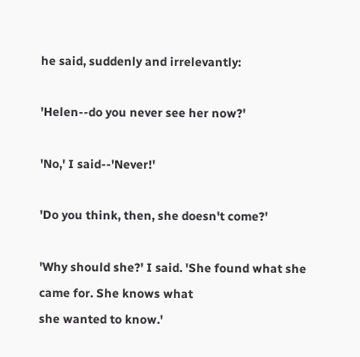he said, suddenly and irrelevantly:

'Helen--do you never see her now?'

'No,' I said--'Never!'

'Do you think, then, she doesn't come?'

'Why should she?' I said. 'She found what she came for. She knows what
she wanted to know.'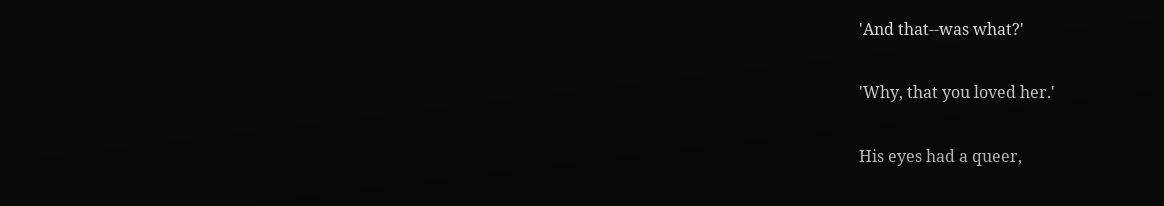'And that--was what?'

'Why, that you loved her.'

His eyes had a queer,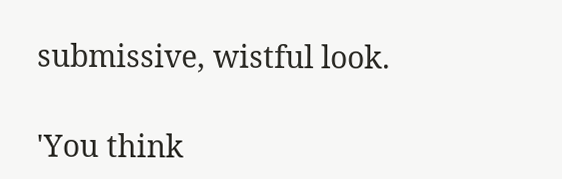submissive, wistful look.

'You think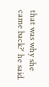that was why she came back?' he said.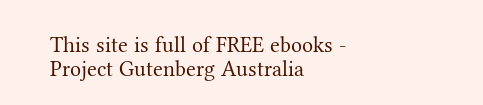This site is full of FREE ebooks - Project Gutenberg Australia